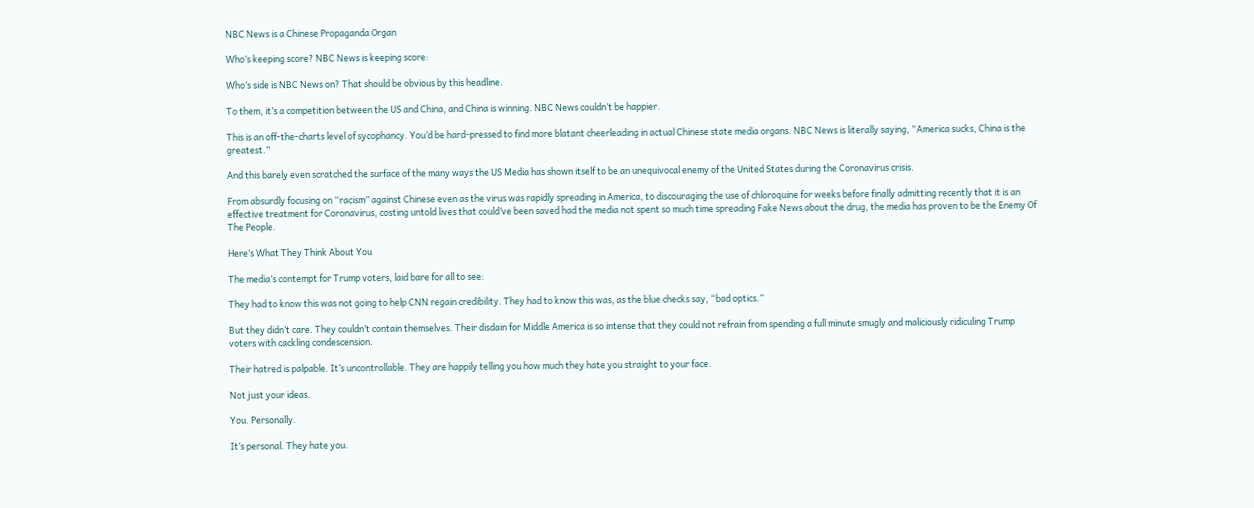NBC News is a Chinese Propaganda Organ

Who’s keeping score? NBC News is keeping score:

Who’s side is NBC News on? That should be obvious by this headline.

To them, it’s a competition between the US and China, and China is winning. NBC News couldn’t be happier.

This is an off-the-charts level of sycophancy. You’d be hard-pressed to find more blatant cheerleading in actual Chinese state media organs. NBC News is literally saying, “America sucks, China is the greatest.”

And this barely even scratched the surface of the many ways the US Media has shown itself to be an unequivocal enemy of the United States during the Coronavirus crisis.

From absurdly focusing on “racism” against Chinese even as the virus was rapidly spreading in America, to discouraging the use of chloroquine for weeks before finally admitting recently that it is an effective treatment for Coronavirus, costing untold lives that could’ve been saved had the media not spent so much time spreading Fake News about the drug, the media has proven to be the Enemy Of The People.

Here’s What They Think About You

The media’s contempt for Trump voters, laid bare for all to see:

They had to know this was not going to help CNN regain credibility. They had to know this was, as the blue checks say, “bad optics.”

But they didn’t care. They couldn’t contain themselves. Their disdain for Middle America is so intense that they could not refrain from spending a full minute smugly and maliciously ridiculing Trump voters with cackling condescension.

Their hatred is palpable. It’s uncontrollable. They are happily telling you how much they hate you straight to your face.

Not just your ideas.

You. Personally.

It’s personal. They hate you.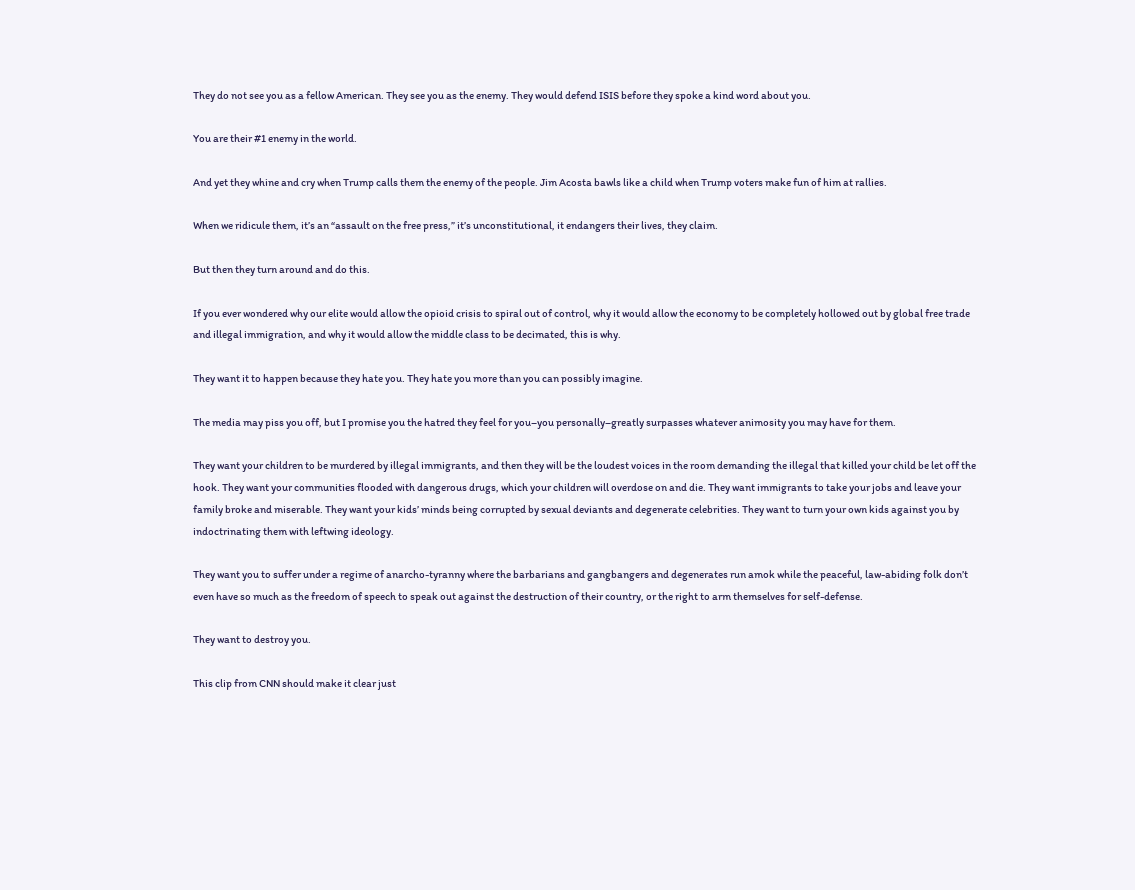They do not see you as a fellow American. They see you as the enemy. They would defend ISIS before they spoke a kind word about you.

You are their #1 enemy in the world.

And yet they whine and cry when Trump calls them the enemy of the people. Jim Acosta bawls like a child when Trump voters make fun of him at rallies.

When we ridicule them, it’s an “assault on the free press,” it’s unconstitutional, it endangers their lives, they claim.

But then they turn around and do this.

If you ever wondered why our elite would allow the opioid crisis to spiral out of control, why it would allow the economy to be completely hollowed out by global free trade and illegal immigration, and why it would allow the middle class to be decimated, this is why.

They want it to happen because they hate you. They hate you more than you can possibly imagine.

The media may piss you off, but I promise you the hatred they feel for you–you personally–greatly surpasses whatever animosity you may have for them.

They want your children to be murdered by illegal immigrants, and then they will be the loudest voices in the room demanding the illegal that killed your child be let off the hook. They want your communities flooded with dangerous drugs, which your children will overdose on and die. They want immigrants to take your jobs and leave your family broke and miserable. They want your kids’ minds being corrupted by sexual deviants and degenerate celebrities. They want to turn your own kids against you by indoctrinating them with leftwing ideology.

They want you to suffer under a regime of anarcho-tyranny where the barbarians and gangbangers and degenerates run amok while the peaceful, law-abiding folk don’t even have so much as the freedom of speech to speak out against the destruction of their country, or the right to arm themselves for self-defense.

They want to destroy you.

This clip from CNN should make it clear just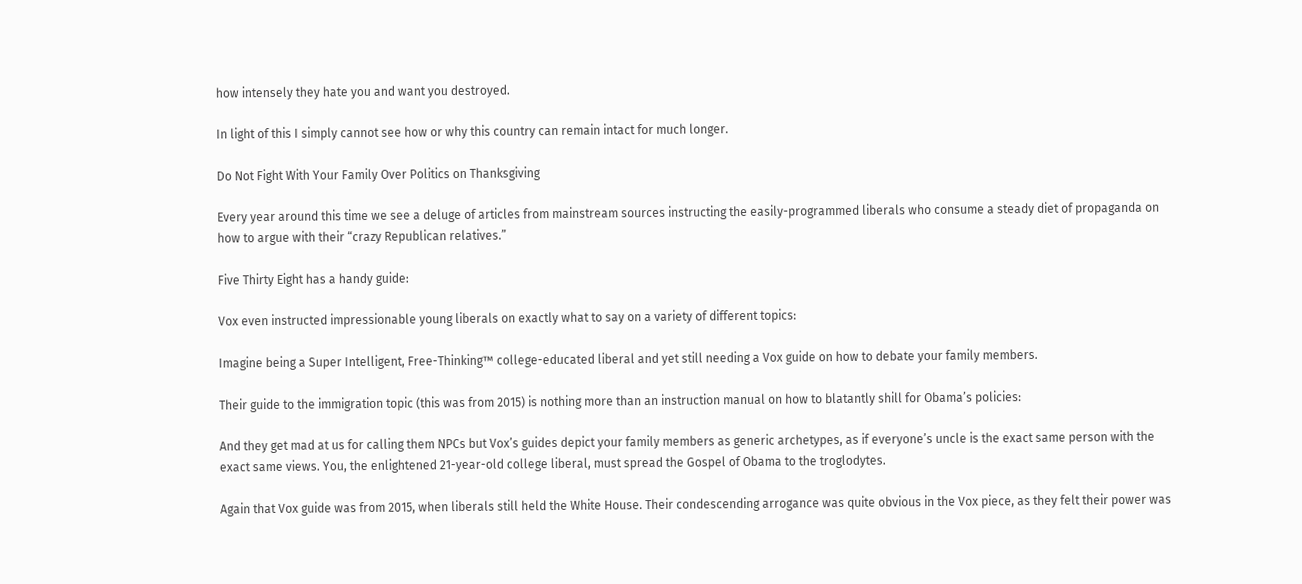how intensely they hate you and want you destroyed.

In light of this I simply cannot see how or why this country can remain intact for much longer.

Do Not Fight With Your Family Over Politics on Thanksgiving

Every year around this time we see a deluge of articles from mainstream sources instructing the easily-programmed liberals who consume a steady diet of propaganda on how to argue with their “crazy Republican relatives.”

Five Thirty Eight has a handy guide:

Vox even instructed impressionable young liberals on exactly what to say on a variety of different topics:

Imagine being a Super Intelligent, Free-Thinking™ college-educated liberal and yet still needing a Vox guide on how to debate your family members.

Their guide to the immigration topic (this was from 2015) is nothing more than an instruction manual on how to blatantly shill for Obama’s policies:

And they get mad at us for calling them NPCs but Vox’s guides depict your family members as generic archetypes, as if everyone’s uncle is the exact same person with the exact same views. You, the enlightened 21-year-old college liberal, must spread the Gospel of Obama to the troglodytes.

Again that Vox guide was from 2015, when liberals still held the White House. Their condescending arrogance was quite obvious in the Vox piece, as they felt their power was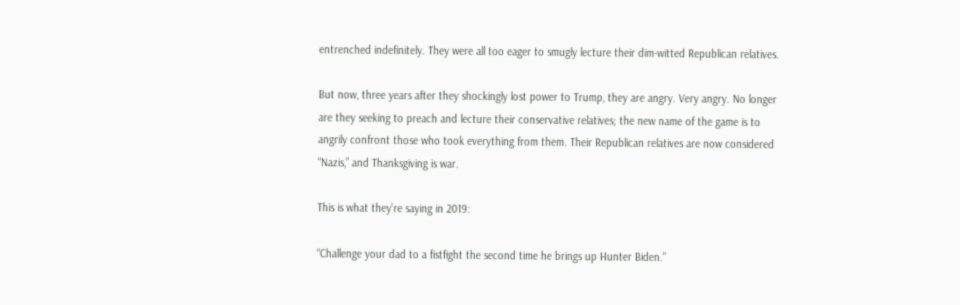entrenched indefinitely. They were all too eager to smugly lecture their dim-witted Republican relatives.

But now, three years after they shockingly lost power to Trump, they are angry. Very angry. No longer are they seeking to preach and lecture their conservative relatives; the new name of the game is to angrily confront those who took everything from them. Their Republican relatives are now considered “Nazis,” and Thanksgiving is war.

This is what they’re saying in 2019:

“Challenge your dad to a fistfight the second time he brings up Hunter Biden.”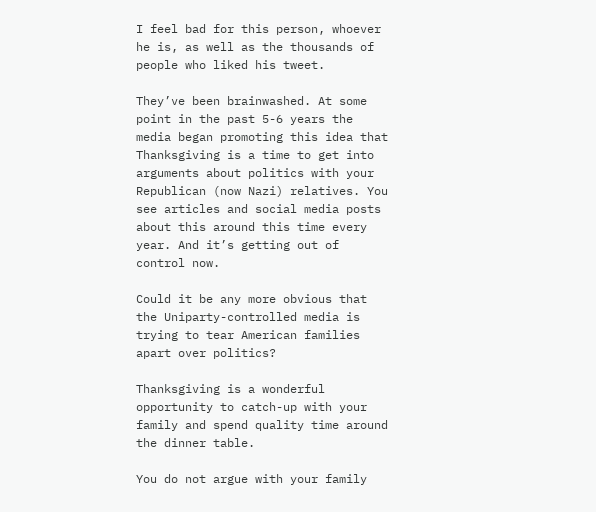I feel bad for this person, whoever he is, as well as the thousands of people who liked his tweet.

They’ve been brainwashed. At some point in the past 5-6 years the media began promoting this idea that Thanksgiving is a time to get into arguments about politics with your Republican (now Nazi) relatives. You see articles and social media posts about this around this time every year. And it’s getting out of control now.

Could it be any more obvious that the Uniparty-controlled media is trying to tear American families apart over politics?

Thanksgiving is a wonderful opportunity to catch-up with your family and spend quality time around the dinner table.

You do not argue with your family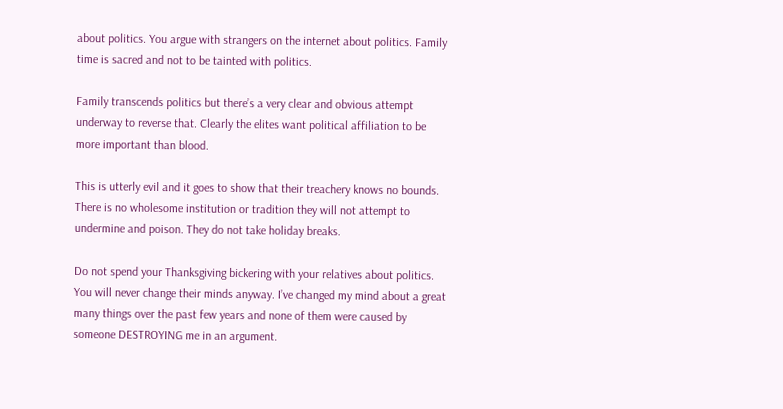about politics. You argue with strangers on the internet about politics. Family time is sacred and not to be tainted with politics.

Family transcends politics but there’s a very clear and obvious attempt underway to reverse that. Clearly the elites want political affiliation to be more important than blood.

This is utterly evil and it goes to show that their treachery knows no bounds. There is no wholesome institution or tradition they will not attempt to undermine and poison. They do not take holiday breaks.

Do not spend your Thanksgiving bickering with your relatives about politics. You will never change their minds anyway. I’ve changed my mind about a great many things over the past few years and none of them were caused by someone DESTROYING me in an argument.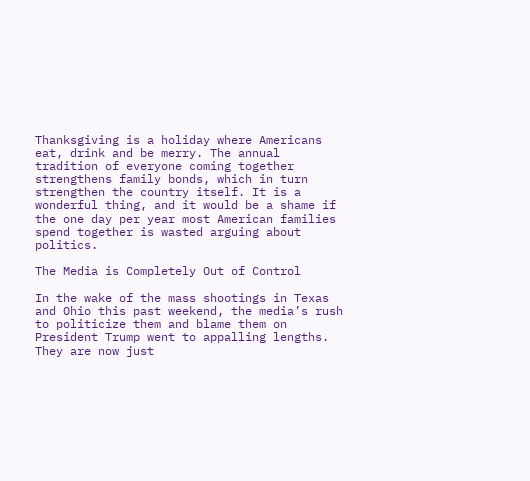Thanksgiving is a holiday where Americans eat, drink and be merry. The annual tradition of everyone coming together strengthens family bonds, which in turn strengthen the country itself. It is a wonderful thing, and it would be a shame if the one day per year most American families spend together is wasted arguing about politics.

The Media is Completely Out of Control

In the wake of the mass shootings in Texas and Ohio this past weekend, the media’s rush to politicize them and blame them on President Trump went to appalling lengths. They are now just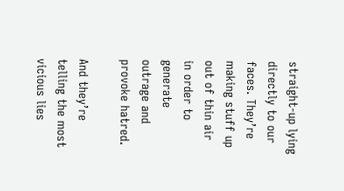straight-up lying directly to our faces. They’re making stuff up out of thin air in order to generate outrage and provoke hatred.

And they’re telling the most vicious lies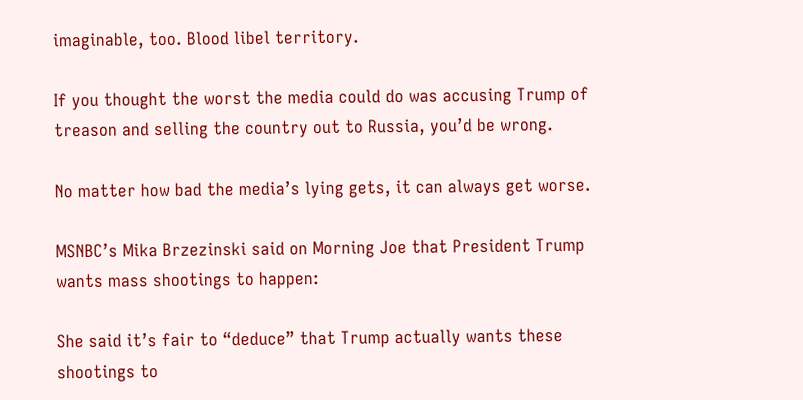imaginable, too. Blood libel territory.

If you thought the worst the media could do was accusing Trump of treason and selling the country out to Russia, you’d be wrong.

No matter how bad the media’s lying gets, it can always get worse.

MSNBC’s Mika Brzezinski said on Morning Joe that President Trump wants mass shootings to happen:

She said it’s fair to “deduce” that Trump actually wants these shootings to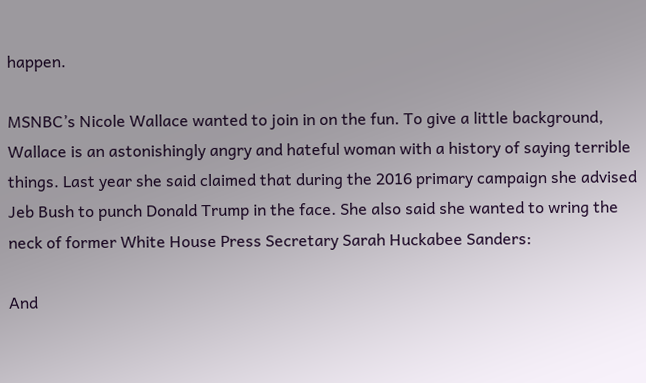happen.

MSNBC’s Nicole Wallace wanted to join in on the fun. To give a little background, Wallace is an astonishingly angry and hateful woman with a history of saying terrible things. Last year she said claimed that during the 2016 primary campaign she advised Jeb Bush to punch Donald Trump in the face. She also said she wanted to wring the neck of former White House Press Secretary Sarah Huckabee Sanders:

And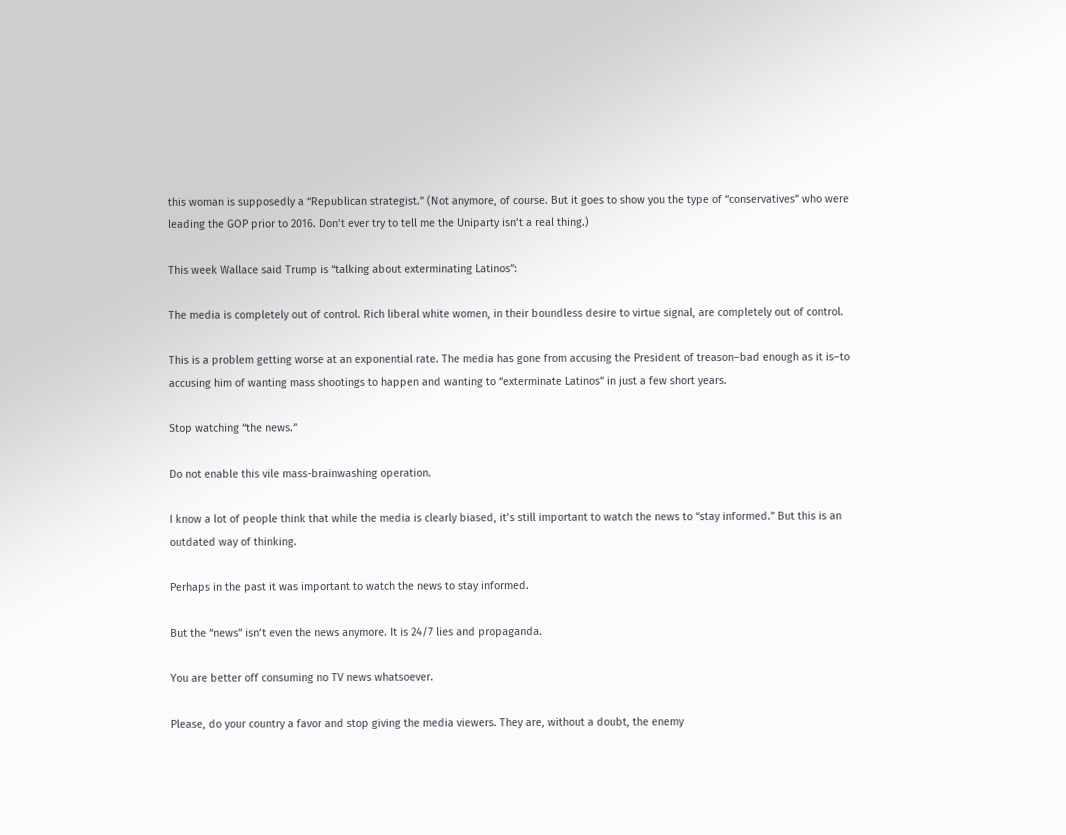this woman is supposedly a “Republican strategist.” (Not anymore, of course. But it goes to show you the type of “conservatives” who were leading the GOP prior to 2016. Don’t ever try to tell me the Uniparty isn’t a real thing.)

This week Wallace said Trump is “talking about exterminating Latinos”:

The media is completely out of control. Rich liberal white women, in their boundless desire to virtue signal, are completely out of control.

This is a problem getting worse at an exponential rate. The media has gone from accusing the President of treason–bad enough as it is–to accusing him of wanting mass shootings to happen and wanting to “exterminate Latinos” in just a few short years.

Stop watching “the news.”

Do not enable this vile mass-brainwashing operation.

I know a lot of people think that while the media is clearly biased, it’s still important to watch the news to “stay informed.” But this is an outdated way of thinking.

Perhaps in the past it was important to watch the news to stay informed.

But the “news” isn’t even the news anymore. It is 24/7 lies and propaganda.

You are better off consuming no TV news whatsoever.

Please, do your country a favor and stop giving the media viewers. They are, without a doubt, the enemy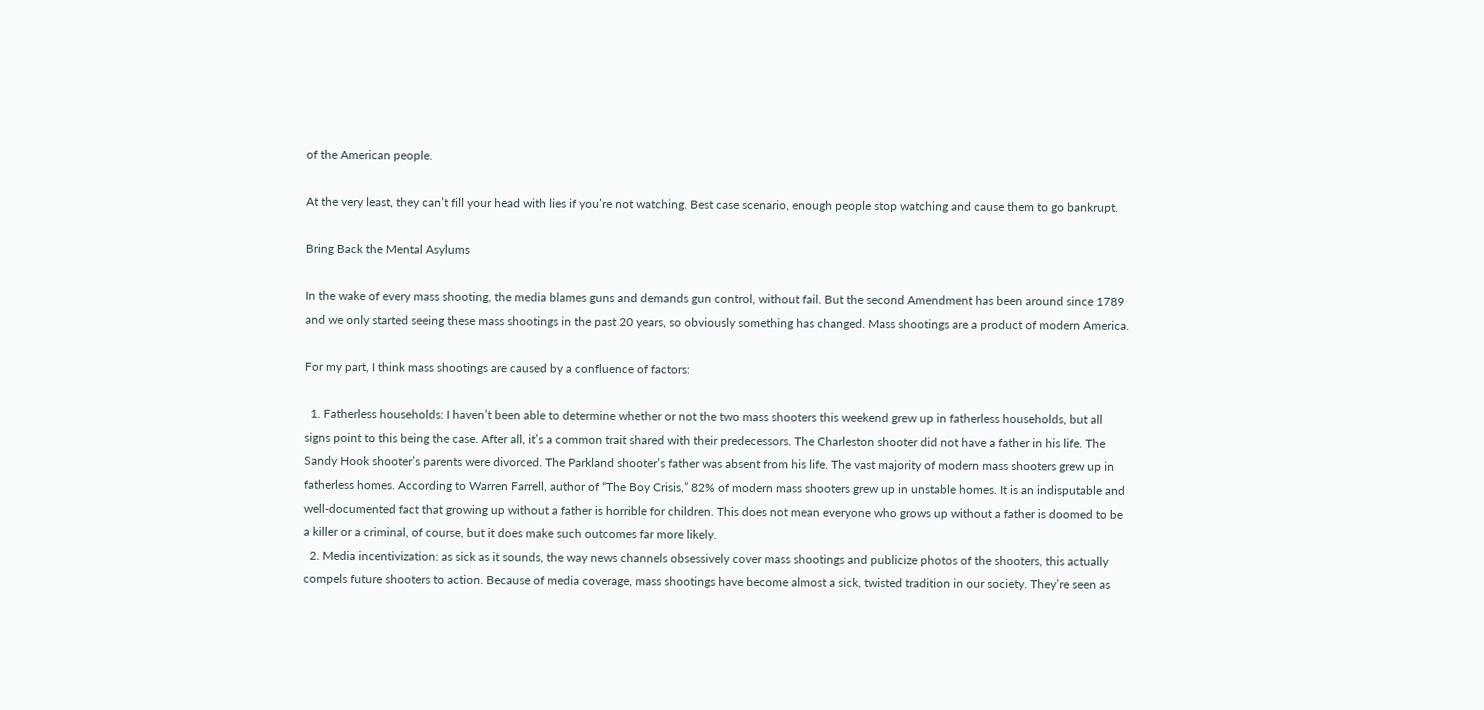of the American people.

At the very least, they can’t fill your head with lies if you’re not watching. Best case scenario, enough people stop watching and cause them to go bankrupt.

Bring Back the Mental Asylums

In the wake of every mass shooting, the media blames guns and demands gun control, without fail. But the second Amendment has been around since 1789 and we only started seeing these mass shootings in the past 20 years, so obviously something has changed. Mass shootings are a product of modern America.

For my part, I think mass shootings are caused by a confluence of factors:

  1. Fatherless households: I haven’t been able to determine whether or not the two mass shooters this weekend grew up in fatherless households, but all signs point to this being the case. After all, it’s a common trait shared with their predecessors. The Charleston shooter did not have a father in his life. The Sandy Hook shooter’s parents were divorced. The Parkland shooter’s father was absent from his life. The vast majority of modern mass shooters grew up in fatherless homes. According to Warren Farrell, author of “The Boy Crisis,” 82% of modern mass shooters grew up in unstable homes. It is an indisputable and well-documented fact that growing up without a father is horrible for children. This does not mean everyone who grows up without a father is doomed to be a killer or a criminal, of course, but it does make such outcomes far more likely.
  2. Media incentivization: as sick as it sounds, the way news channels obsessively cover mass shootings and publicize photos of the shooters, this actually compels future shooters to action. Because of media coverage, mass shootings have become almost a sick, twisted tradition in our society. They’re seen as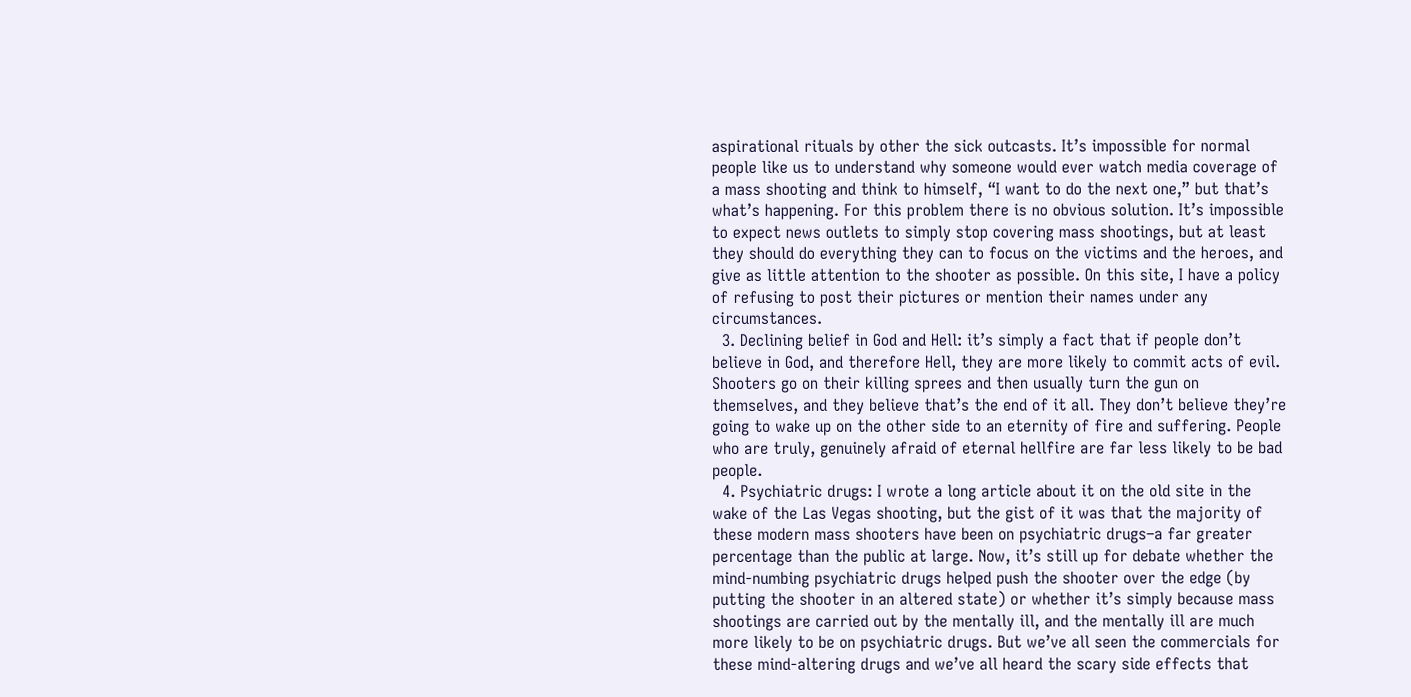aspirational rituals by other the sick outcasts. It’s impossible for normal people like us to understand why someone would ever watch media coverage of a mass shooting and think to himself, “I want to do the next one,” but that’s what’s happening. For this problem there is no obvious solution. It’s impossible to expect news outlets to simply stop covering mass shootings, but at least they should do everything they can to focus on the victims and the heroes, and give as little attention to the shooter as possible. On this site, I have a policy of refusing to post their pictures or mention their names under any circumstances.
  3. Declining belief in God and Hell: it’s simply a fact that if people don’t believe in God, and therefore Hell, they are more likely to commit acts of evil. Shooters go on their killing sprees and then usually turn the gun on themselves, and they believe that’s the end of it all. They don’t believe they’re going to wake up on the other side to an eternity of fire and suffering. People who are truly, genuinely afraid of eternal hellfire are far less likely to be bad people.
  4. Psychiatric drugs: I wrote a long article about it on the old site in the wake of the Las Vegas shooting, but the gist of it was that the majority of these modern mass shooters have been on psychiatric drugs–a far greater percentage than the public at large. Now, it’s still up for debate whether the mind-numbing psychiatric drugs helped push the shooter over the edge (by putting the shooter in an altered state) or whether it’s simply because mass shootings are carried out by the mentally ill, and the mentally ill are much more likely to be on psychiatric drugs. But we’ve all seen the commercials for these mind-altering drugs and we’ve all heard the scary side effects that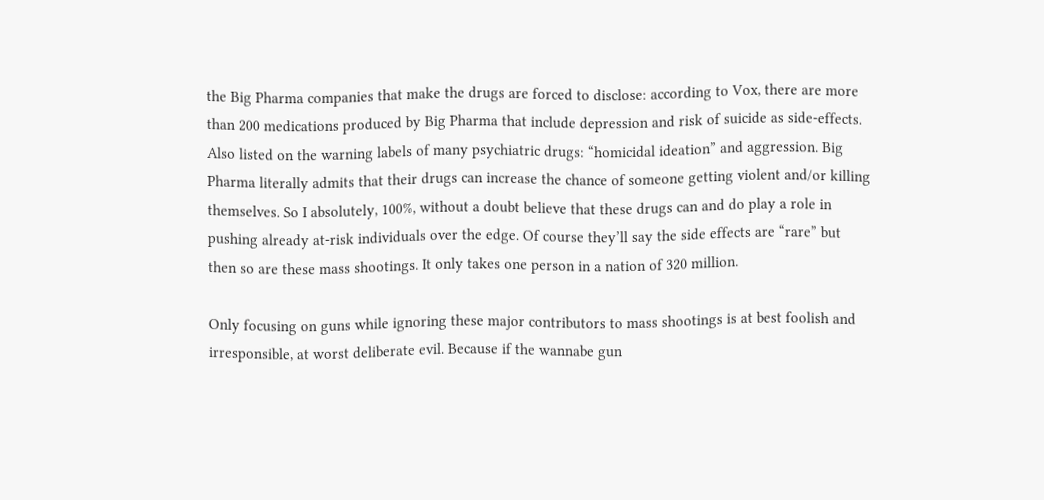the Big Pharma companies that make the drugs are forced to disclose: according to Vox, there are more than 200 medications produced by Big Pharma that include depression and risk of suicide as side-effects. Also listed on the warning labels of many psychiatric drugs: “homicidal ideation” and aggression. Big Pharma literally admits that their drugs can increase the chance of someone getting violent and/or killing themselves. So I absolutely, 100%, without a doubt believe that these drugs can and do play a role in pushing already at-risk individuals over the edge. Of course they’ll say the side effects are “rare” but then so are these mass shootings. It only takes one person in a nation of 320 million.

Only focusing on guns while ignoring these major contributors to mass shootings is at best foolish and irresponsible, at worst deliberate evil. Because if the wannabe gun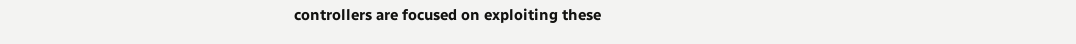controllers are focused on exploiting these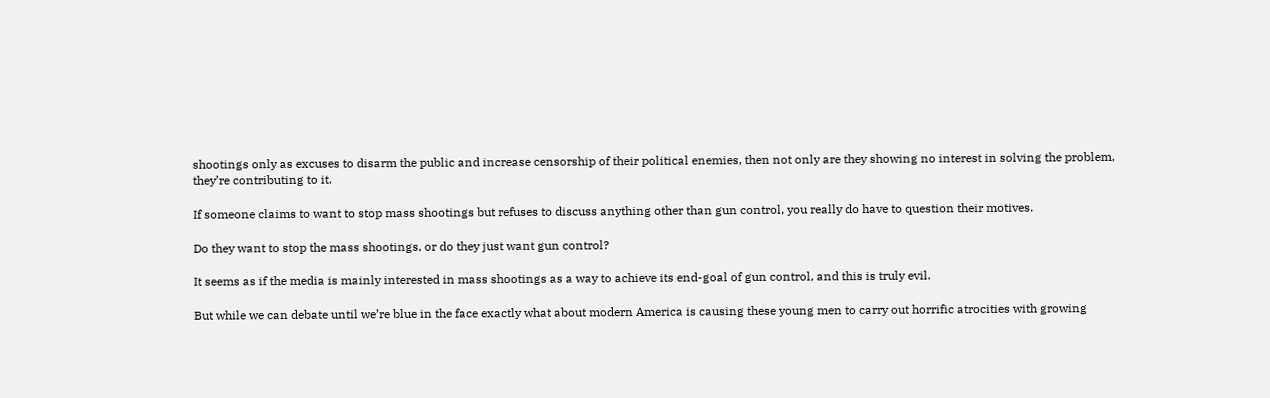shootings only as excuses to disarm the public and increase censorship of their political enemies, then not only are they showing no interest in solving the problem, they’re contributing to it.

If someone claims to want to stop mass shootings but refuses to discuss anything other than gun control, you really do have to question their motives.

Do they want to stop the mass shootings, or do they just want gun control?

It seems as if the media is mainly interested in mass shootings as a way to achieve its end-goal of gun control, and this is truly evil.

But while we can debate until we’re blue in the face exactly what about modern America is causing these young men to carry out horrific atrocities with growing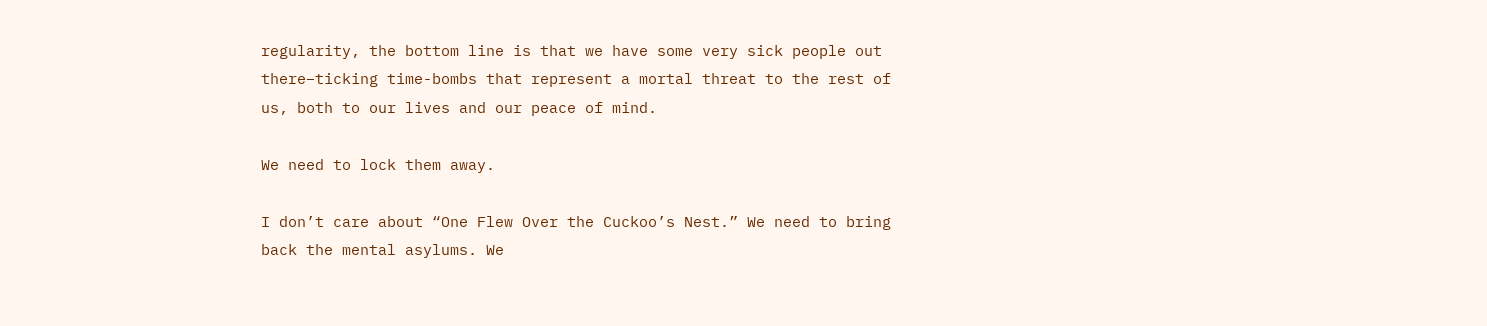regularity, the bottom line is that we have some very sick people out there–ticking time-bombs that represent a mortal threat to the rest of us, both to our lives and our peace of mind.

We need to lock them away.

I don’t care about “One Flew Over the Cuckoo’s Nest.” We need to bring back the mental asylums. We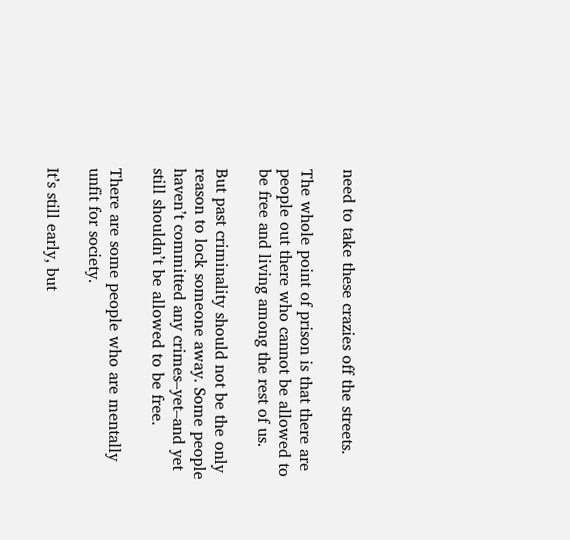need to take these crazies off the streets.

The whole point of prison is that there are people out there who cannot be allowed to be free and living among the rest of us.

But past criminality should not be the only reason to lock someone away. Some people haven’t committed any crimes–yet–and yet still shouldn’t be allowed to be free.

There are some people who are mentally unfit for society.

It’s still early, but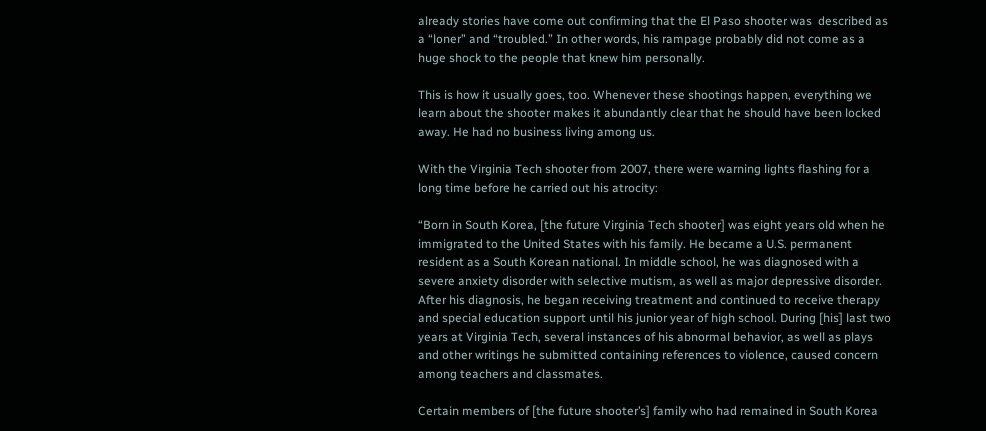already stories have come out confirming that the El Paso shooter was  described as a “loner” and “troubled.” In other words, his rampage probably did not come as a huge shock to the people that knew him personally.

This is how it usually goes, too. Whenever these shootings happen, everything we learn about the shooter makes it abundantly clear that he should have been locked away. He had no business living among us.

With the Virginia Tech shooter from 2007, there were warning lights flashing for a long time before he carried out his atrocity:

“Born in South Korea, [the future Virginia Tech shooter] was eight years old when he immigrated to the United States with his family. He became a U.S. permanent resident as a South Korean national. In middle school, he was diagnosed with a severe anxiety disorder with selective mutism, as well as major depressive disorder. After his diagnosis, he began receiving treatment and continued to receive therapy and special education support until his junior year of high school. During [his] last two years at Virginia Tech, several instances of his abnormal behavior, as well as plays and other writings he submitted containing references to violence, caused concern among teachers and classmates.

Certain members of [the future shooter’s] family who had remained in South Korea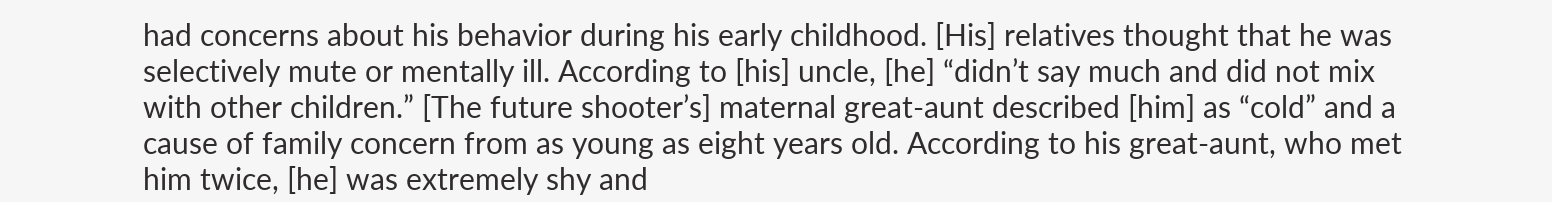had concerns about his behavior during his early childhood. [His] relatives thought that he was selectively mute or mentally ill. According to [his] uncle, [he] “didn’t say much and did not mix with other children.” [The future shooter’s] maternal great-aunt described [him] as “cold” and a cause of family concern from as young as eight years old. According to his great-aunt, who met him twice, [he] was extremely shy and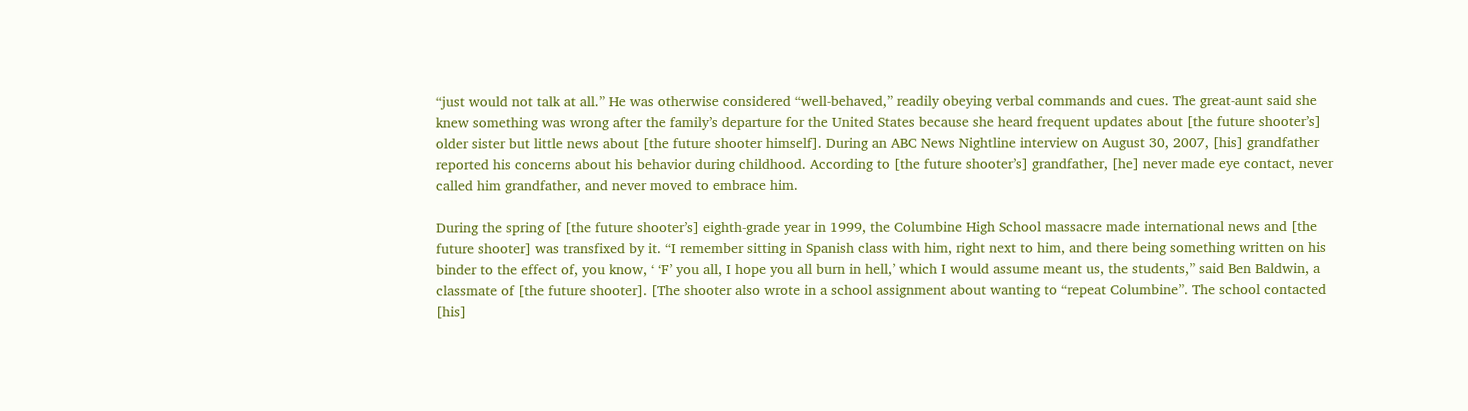“just would not talk at all.” He was otherwise considered “well-behaved,” readily obeying verbal commands and cues. The great-aunt said she knew something was wrong after the family’s departure for the United States because she heard frequent updates about [the future shooter’s] older sister but little news about [the future shooter himself]. During an ABC News Nightline interview on August 30, 2007, [his] grandfather reported his concerns about his behavior during childhood. According to [the future shooter’s] grandfather, [he] never made eye contact, never called him grandfather, and never moved to embrace him.

During the spring of [the future shooter’s] eighth-grade year in 1999, the Columbine High School massacre made international news and [the future shooter] was transfixed by it. “I remember sitting in Spanish class with him, right next to him, and there being something written on his binder to the effect of, you know, ‘ ‘F’ you all, I hope you all burn in hell,’ which I would assume meant us, the students,” said Ben Baldwin, a classmate of [the future shooter]. [The shooter also wrote in a school assignment about wanting to “repeat Columbine”. The school contacted [his]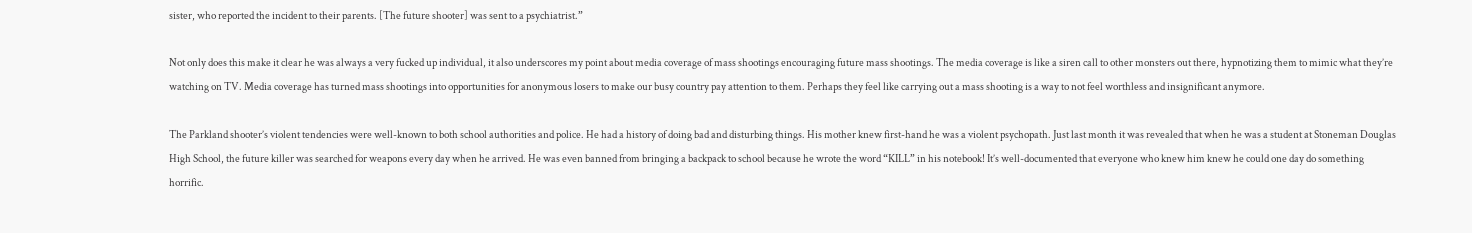sister, who reported the incident to their parents. [The future shooter] was sent to a psychiatrist.”

Not only does this make it clear he was always a very fucked up individual, it also underscores my point about media coverage of mass shootings encouraging future mass shootings. The media coverage is like a siren call to other monsters out there, hypnotizing them to mimic what they’re watching on TV. Media coverage has turned mass shootings into opportunities for anonymous losers to make our busy country pay attention to them. Perhaps they feel like carrying out a mass shooting is a way to not feel worthless and insignificant anymore.

The Parkland shooter’s violent tendencies were well-known to both school authorities and police. He had a history of doing bad and disturbing things. His mother knew first-hand he was a violent psychopath. Just last month it was revealed that when he was a student at Stoneman Douglas High School, the future killer was searched for weapons every day when he arrived. He was even banned from bringing a backpack to school because he wrote the word “KILL” in his notebook! It’s well-documented that everyone who knew him knew he could one day do something horrific.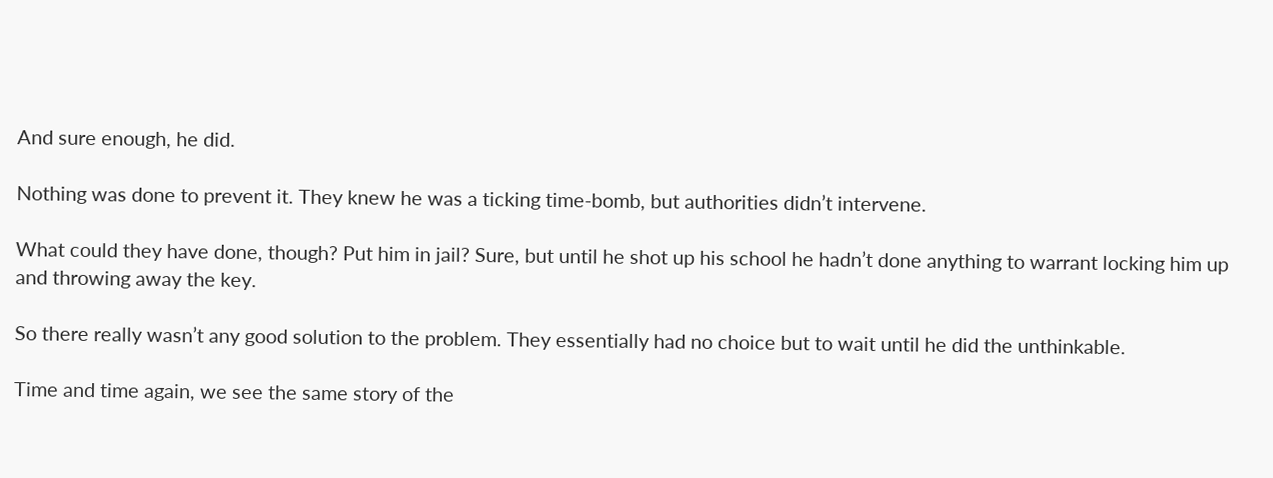And sure enough, he did.

Nothing was done to prevent it. They knew he was a ticking time-bomb, but authorities didn’t intervene.

What could they have done, though? Put him in jail? Sure, but until he shot up his school he hadn’t done anything to warrant locking him up and throwing away the key.

So there really wasn’t any good solution to the problem. They essentially had no choice but to wait until he did the unthinkable.

Time and time again, we see the same story of the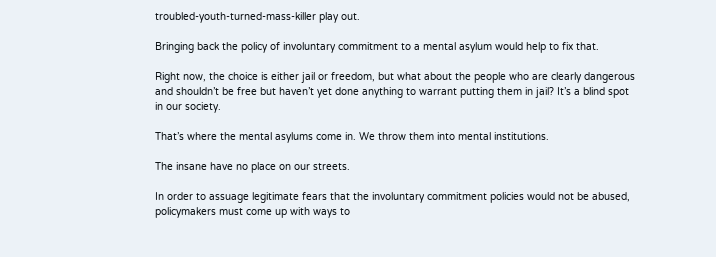troubled-youth-turned-mass-killer play out.

Bringing back the policy of involuntary commitment to a mental asylum would help to fix that.

Right now, the choice is either jail or freedom, but what about the people who are clearly dangerous and shouldn’t be free but haven’t yet done anything to warrant putting them in jail? It’s a blind spot in our society.

That’s where the mental asylums come in. We throw them into mental institutions.

The insane have no place on our streets.

In order to assuage legitimate fears that the involuntary commitment policies would not be abused, policymakers must come up with ways to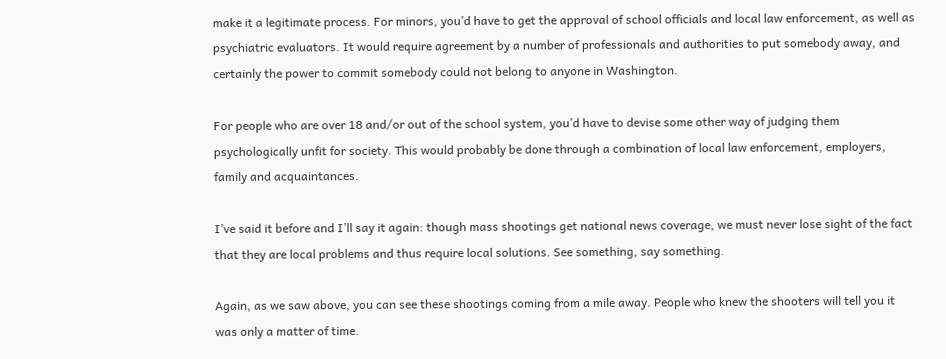make it a legitimate process. For minors, you’d have to get the approval of school officials and local law enforcement, as well as psychiatric evaluators. It would require agreement by a number of professionals and authorities to put somebody away, and certainly the power to commit somebody could not belong to anyone in Washington.

For people who are over 18 and/or out of the school system, you’d have to devise some other way of judging them psychologically unfit for society. This would probably be done through a combination of local law enforcement, employers, family and acquaintances.

I’ve said it before and I’ll say it again: though mass shootings get national news coverage, we must never lose sight of the fact that they are local problems and thus require local solutions. See something, say something.

Again, as we saw above, you can see these shootings coming from a mile away. People who knew the shooters will tell you it was only a matter of time.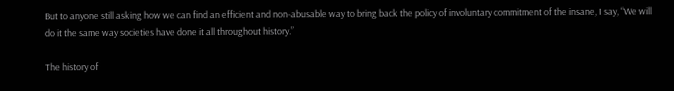But to anyone still asking how we can find an efficient and non-abusable way to bring back the policy of involuntary commitment of the insane, I say, “We will do it the same way societies have done it all throughout history.”

The history of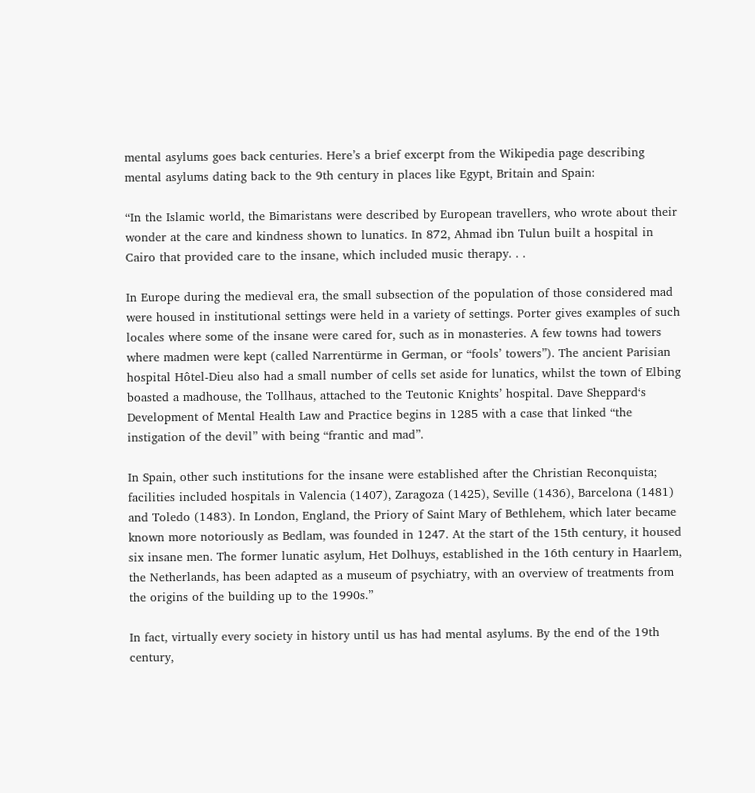mental asylums goes back centuries. Here’s a brief excerpt from the Wikipedia page describing mental asylums dating back to the 9th century in places like Egypt, Britain and Spain:

“In the Islamic world, the Bimaristans were described by European travellers, who wrote about their wonder at the care and kindness shown to lunatics. In 872, Ahmad ibn Tulun built a hospital in Cairo that provided care to the insane, which included music therapy. . .

In Europe during the medieval era, the small subsection of the population of those considered mad were housed in institutional settings were held in a variety of settings. Porter gives examples of such locales where some of the insane were cared for, such as in monasteries. A few towns had towers where madmen were kept (called Narrentürme in German, or “fools’ towers”). The ancient Parisian hospital Hôtel-Dieu also had a small number of cells set aside for lunatics, whilst the town of Elbing boasted a madhouse, the Tollhaus, attached to the Teutonic Knights’ hospital. Dave Sheppard‘s Development of Mental Health Law and Practice begins in 1285 with a case that linked “the instigation of the devil” with being “frantic and mad”.

In Spain, other such institutions for the insane were established after the Christian Reconquista; facilities included hospitals in Valencia (1407), Zaragoza (1425), Seville (1436), Barcelona (1481) and Toledo (1483). In London, England, the Priory of Saint Mary of Bethlehem, which later became known more notoriously as Bedlam, was founded in 1247. At the start of the 15th century, it housed six insane men. The former lunatic asylum, Het Dolhuys, established in the 16th century in Haarlem, the Netherlands, has been adapted as a museum of psychiatry, with an overview of treatments from the origins of the building up to the 1990s.”

In fact, virtually every society in history until us has had mental asylums. By the end of the 19th century,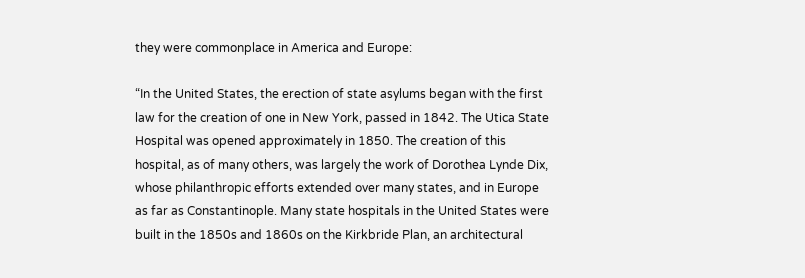they were commonplace in America and Europe:

“In the United States, the erection of state asylums began with the first law for the creation of one in New York, passed in 1842. The Utica State Hospital was opened approximately in 1850. The creation of this hospital, as of many others, was largely the work of Dorothea Lynde Dix, whose philanthropic efforts extended over many states, and in Europe as far as Constantinople. Many state hospitals in the United States were built in the 1850s and 1860s on the Kirkbride Plan, an architectural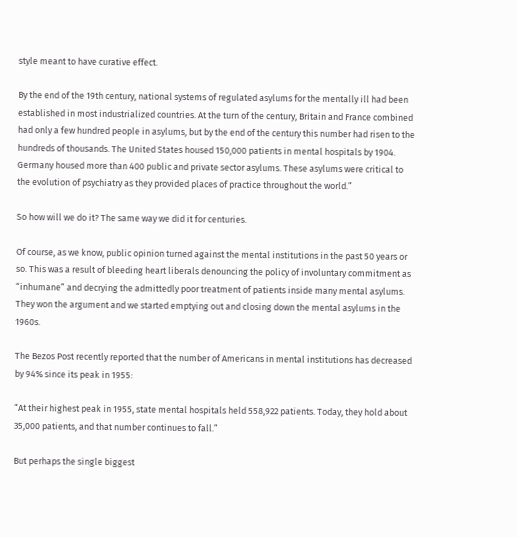style meant to have curative effect.

By the end of the 19th century, national systems of regulated asylums for the mentally ill had been established in most industrialized countries. At the turn of the century, Britain and France combined had only a few hundred people in asylums, but by the end of the century this number had risen to the hundreds of thousands. The United States housed 150,000 patients in mental hospitals by 1904. Germany housed more than 400 public and private sector asylums. These asylums were critical to the evolution of psychiatry as they provided places of practice throughout the world.”

So how will we do it? The same way we did it for centuries.

Of course, as we know, public opinion turned against the mental institutions in the past 50 years or so. This was a result of bleeding heart liberals denouncing the policy of involuntary commitment as “inhumane” and decrying the admittedly poor treatment of patients inside many mental asylums. They won the argument and we started emptying out and closing down the mental asylums in the 1960s.

The Bezos Post recently reported that the number of Americans in mental institutions has decreased by 94% since its peak in 1955:

“At their highest peak in 1955, state mental hospitals held 558,922 patients. Today, they hold about 35,000 patients, and that number continues to fall.”

But perhaps the single biggest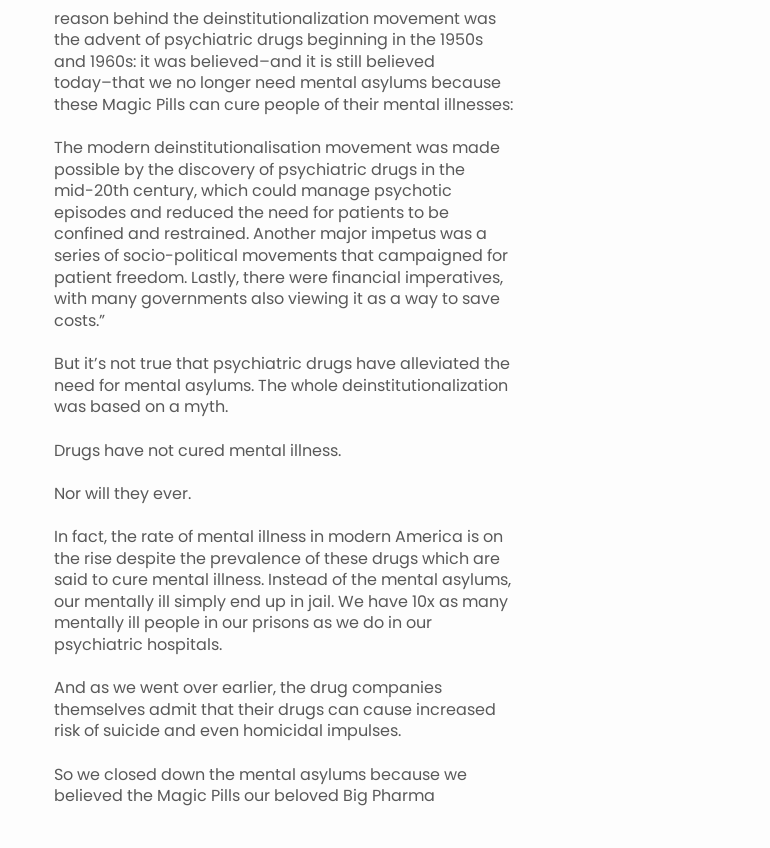reason behind the deinstitutionalization movement was the advent of psychiatric drugs beginning in the 1950s and 1960s: it was believed–and it is still believed today–that we no longer need mental asylums because these Magic Pills can cure people of their mental illnesses:

The modern deinstitutionalisation movement was made possible by the discovery of psychiatric drugs in the mid-20th century, which could manage psychotic episodes and reduced the need for patients to be confined and restrained. Another major impetus was a series of socio-political movements that campaigned for patient freedom. Lastly, there were financial imperatives, with many governments also viewing it as a way to save costs.”

But it’s not true that psychiatric drugs have alleviated the need for mental asylums. The whole deinstitutionalization was based on a myth.

Drugs have not cured mental illness.

Nor will they ever.

In fact, the rate of mental illness in modern America is on the rise despite the prevalence of these drugs which are said to cure mental illness. Instead of the mental asylums, our mentally ill simply end up in jail. We have 10x as many mentally ill people in our prisons as we do in our psychiatric hospitals.

And as we went over earlier, the drug companies themselves admit that their drugs can cause increased risk of suicide and even homicidal impulses.

So we closed down the mental asylums because we believed the Magic Pills our beloved Big Pharma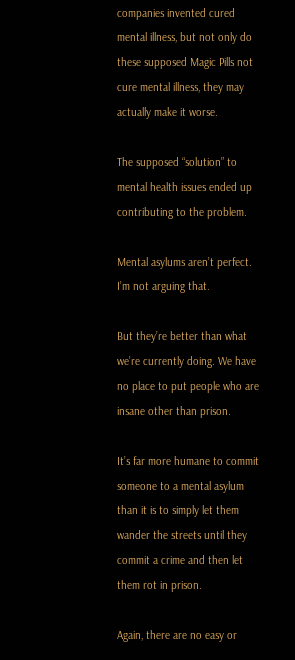companies invented cured mental illness, but not only do these supposed Magic Pills not cure mental illness, they may actually make it worse.

The supposed “solution” to mental health issues ended up contributing to the problem.

Mental asylums aren’t perfect. I’m not arguing that.

But they’re better than what we’re currently doing. We have no place to put people who are insane other than prison.

It’s far more humane to commit someone to a mental asylum than it is to simply let them wander the streets until they commit a crime and then let them rot in prison.

Again, there are no easy or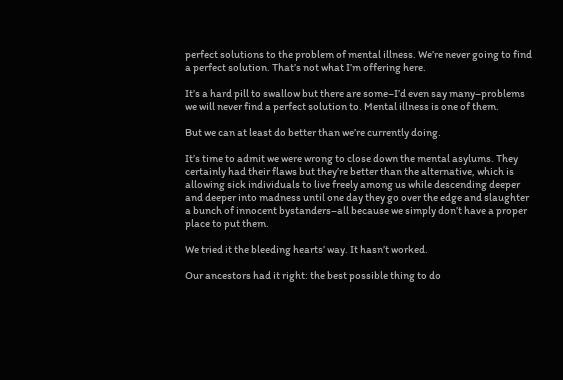perfect solutions to the problem of mental illness. We’re never going to find a perfect solution. That’s not what I’m offering here.

It’s a hard pill to swallow but there are some–I’d even say many–problems we will never find a perfect solution to. Mental illness is one of them.

But we can at least do better than we’re currently doing.

It’s time to admit we were wrong to close down the mental asylums. They certainly had their flaws but they’re better than the alternative, which is allowing sick individuals to live freely among us while descending deeper and deeper into madness until one day they go over the edge and slaughter a bunch of innocent bystanders–all because we simply don’t have a proper place to put them.

We tried it the bleeding hearts’ way. It hasn’t worked.

Our ancestors had it right: the best possible thing to do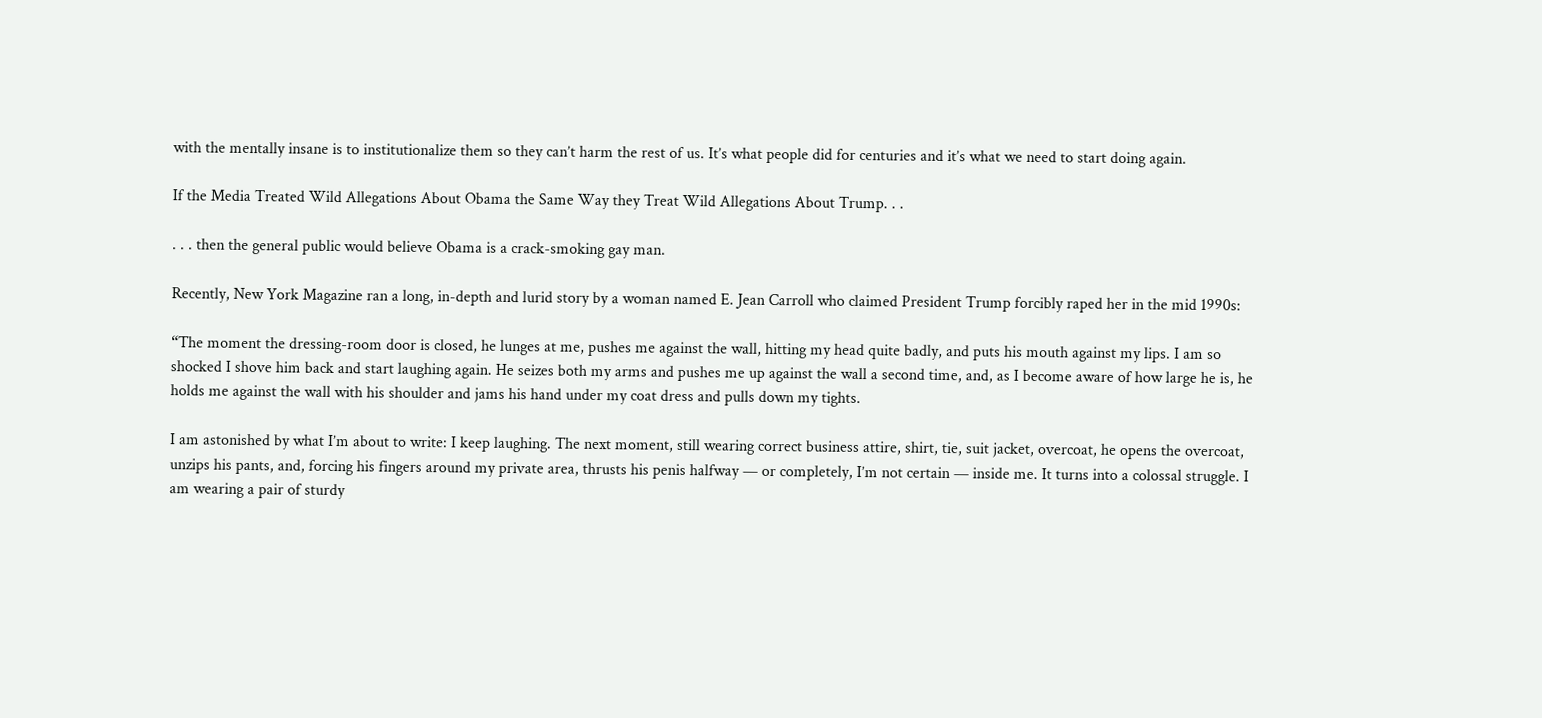with the mentally insane is to institutionalize them so they can’t harm the rest of us. It’s what people did for centuries and it’s what we need to start doing again.

If the Media Treated Wild Allegations About Obama the Same Way they Treat Wild Allegations About Trump. . .

. . . then the general public would believe Obama is a crack-smoking gay man.

Recently, New York Magazine ran a long, in-depth and lurid story by a woman named E. Jean Carroll who claimed President Trump forcibly raped her in the mid 1990s:

“The moment the dressing-room door is closed, he lunges at me, pushes me against the wall, hitting my head quite badly, and puts his mouth against my lips. I am so shocked I shove him back and start laughing again. He seizes both my arms and pushes me up against the wall a second time, and, as I become aware of how large he is, he holds me against the wall with his shoulder and jams his hand under my coat dress and pulls down my tights.

I am astonished by what I’m about to write: I keep laughing. The next moment, still wearing correct business attire, shirt, tie, suit jacket, overcoat, he opens the overcoat, unzips his pants, and, forcing his fingers around my private area, thrusts his penis halfway — or completely, I’m not certain — inside me. It turns into a colossal struggle. I am wearing a pair of sturdy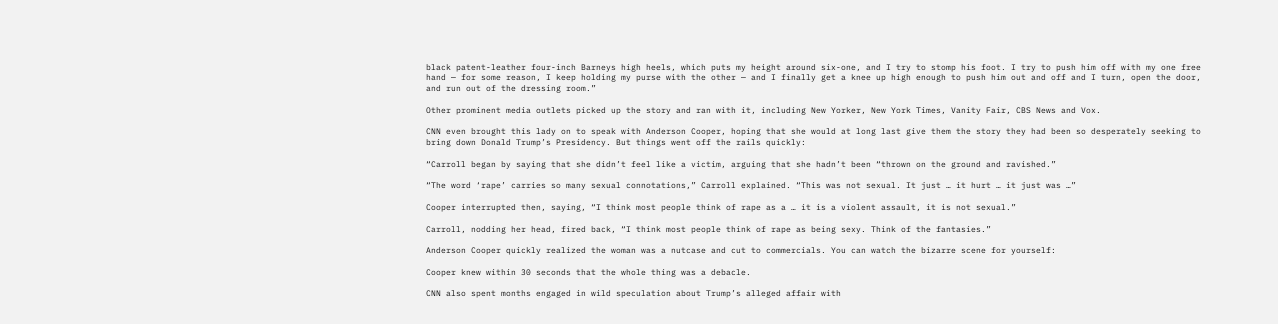black patent-leather four-inch Barneys high heels, which puts my height around six-one, and I try to stomp his foot. I try to push him off with my one free hand — for some reason, I keep holding my purse with the other — and I finally get a knee up high enough to push him out and off and I turn, open the door, and run out of the dressing room.”

Other prominent media outlets picked up the story and ran with it, including New Yorker, New York Times, Vanity Fair, CBS News and Vox.

CNN even brought this lady on to speak with Anderson Cooper, hoping that she would at long last give them the story they had been so desperately seeking to bring down Donald Trump’s Presidency. But things went off the rails quickly:

“Carroll began by saying that she didn’t feel like a victim, arguing that she hadn’t been “thrown on the ground and ravished.”

“The word ‘rape’ carries so many sexual connotations,” Carroll explained. “This was not sexual. It just … it hurt … it just was …”

Cooper interrupted then, saying, “I think most people think of rape as a … it is a violent assault, it is not sexual.”

Carroll, nodding her head, fired back, “I think most people think of rape as being sexy. Think of the fantasies.”

Anderson Cooper quickly realized the woman was a nutcase and cut to commercials. You can watch the bizarre scene for yourself:

Cooper knew within 30 seconds that the whole thing was a debacle.

CNN also spent months engaged in wild speculation about Trump’s alleged affair with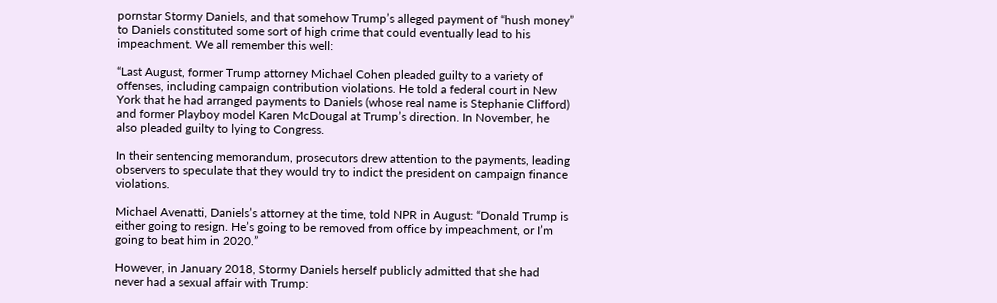pornstar Stormy Daniels, and that somehow Trump’s alleged payment of “hush money” to Daniels constituted some sort of high crime that could eventually lead to his impeachment. We all remember this well:

“Last August, former Trump attorney Michael Cohen pleaded guilty to a variety of offenses, including campaign contribution violations. He told a federal court in New York that he had arranged payments to Daniels (whose real name is Stephanie Clifford) and former Playboy model Karen McDougal at Trump’s direction. In November, he also pleaded guilty to lying to Congress.

In their sentencing memorandum, prosecutors drew attention to the payments, leading observers to speculate that they would try to indict the president on campaign finance violations.

Michael Avenatti, Daniels’s attorney at the time, told NPR in August: “Donald Trump is either going to resign. He’s going to be removed from office by impeachment, or I’m going to beat him in 2020.”

However, in January 2018, Stormy Daniels herself publicly admitted that she had never had a sexual affair with Trump: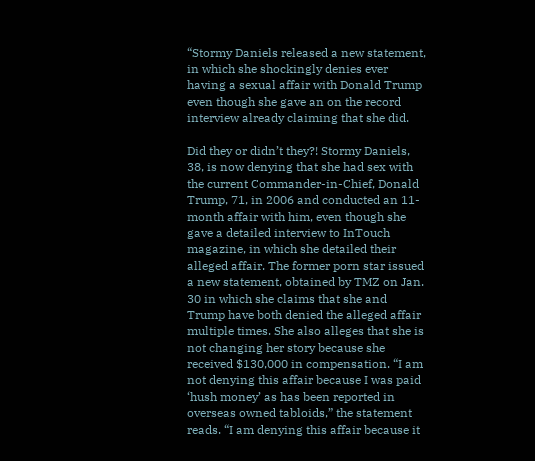“Stormy Daniels released a new statement, in which she shockingly denies ever having a sexual affair with Donald Trump even though she gave an on the record interview already claiming that she did.

Did they or didn’t they?! Stormy Daniels, 38, is now denying that she had sex with the current Commander-in-Chief, Donald Trump, 71, in 2006 and conducted an 11-month affair with him, even though she gave a detailed interview to InTouch magazine, in which she detailed their alleged affair. The former porn star issued a new statement, obtained by TMZ on Jan. 30 in which she claims that she and Trump have both denied the alleged affair multiple times. She also alleges that she is not changing her story because she received $130,000 in compensation. “I am not denying this affair because I was paid ‘hush money’ as has been reported in overseas owned tabloids,” the statement reads. “I am denying this affair because it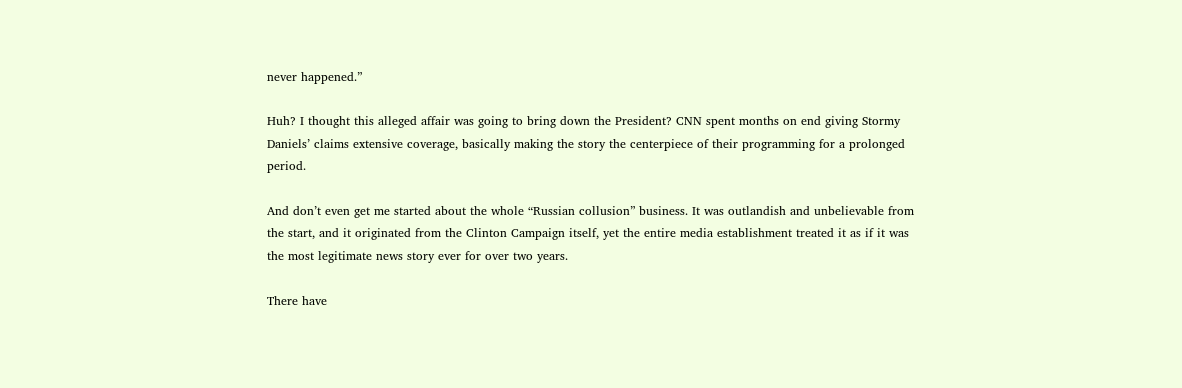never happened.”

Huh? I thought this alleged affair was going to bring down the President? CNN spent months on end giving Stormy Daniels’ claims extensive coverage, basically making the story the centerpiece of their programming for a prolonged period.

And don’t even get me started about the whole “Russian collusion” business. It was outlandish and unbelievable from the start, and it originated from the Clinton Campaign itself, yet the entire media establishment treated it as if it was the most legitimate news story ever for over two years.

There have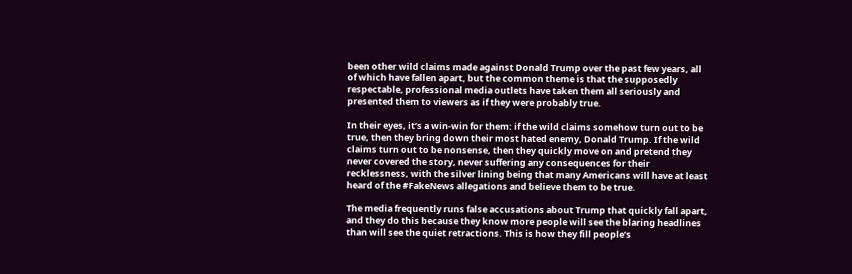been other wild claims made against Donald Trump over the past few years, all of which have fallen apart, but the common theme is that the supposedly respectable, professional media outlets have taken them all seriously and presented them to viewers as if they were probably true.

In their eyes, it’s a win-win for them: if the wild claims somehow turn out to be true, then they bring down their most hated enemy, Donald Trump. If the wild claims turn out to be nonsense, then they quickly move on and pretend they never covered the story, never suffering any consequences for their recklessness, with the silver lining being that many Americans will have at least heard of the #FakeNews allegations and believe them to be true.

The media frequently runs false accusations about Trump that quickly fall apart, and they do this because they know more people will see the blaring headlines than will see the quiet retractions. This is how they fill people’s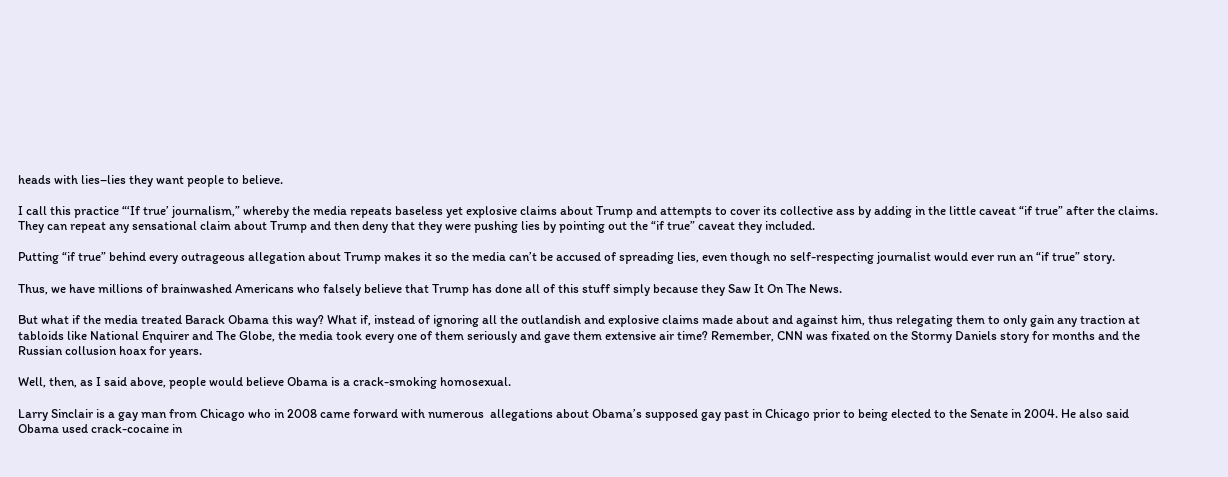heads with lies–lies they want people to believe.

I call this practice “‘If true’ journalism,” whereby the media repeats baseless yet explosive claims about Trump and attempts to cover its collective ass by adding in the little caveat “if true” after the claims. They can repeat any sensational claim about Trump and then deny that they were pushing lies by pointing out the “if true” caveat they included.

Putting “if true” behind every outrageous allegation about Trump makes it so the media can’t be accused of spreading lies, even though no self-respecting journalist would ever run an “if true” story.

Thus, we have millions of brainwashed Americans who falsely believe that Trump has done all of this stuff simply because they Saw It On The News.

But what if the media treated Barack Obama this way? What if, instead of ignoring all the outlandish and explosive claims made about and against him, thus relegating them to only gain any traction at tabloids like National Enquirer and The Globe, the media took every one of them seriously and gave them extensive air time? Remember, CNN was fixated on the Stormy Daniels story for months and the Russian collusion hoax for years.

Well, then, as I said above, people would believe Obama is a crack-smoking homosexual.

Larry Sinclair is a gay man from Chicago who in 2008 came forward with numerous  allegations about Obama’s supposed gay past in Chicago prior to being elected to the Senate in 2004. He also said Obama used crack-cocaine in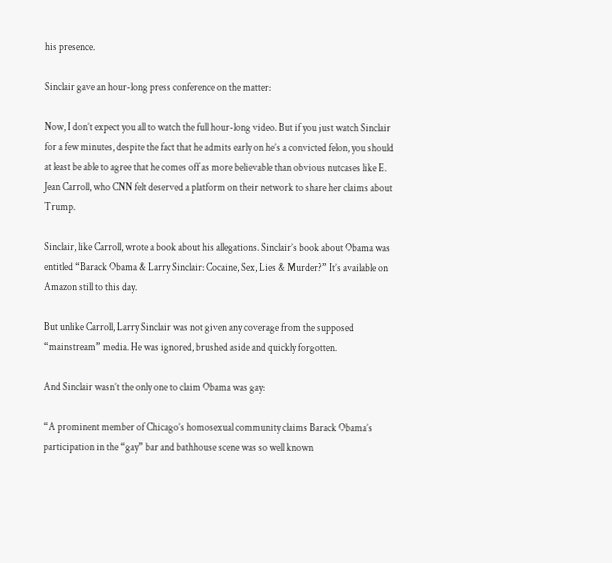his presence.

Sinclair gave an hour-long press conference on the matter:

Now, I don’t expect you all to watch the full hour-long video. But if you just watch Sinclair for a few minutes, despite the fact that he admits early on he’s a convicted felon, you should at least be able to agree that he comes off as more believable than obvious nutcases like E. Jean Carroll, who CNN felt deserved a platform on their network to share her claims about Trump.

Sinclair, like Carroll, wrote a book about his allegations. Sinclair’s book about Obama was entitled “Barack Obama & Larry Sinclair: Cocaine, Sex, Lies & Murder?” It’s available on Amazon still to this day.

But unlike Carroll, Larry Sinclair was not given any coverage from the supposed “mainstream” media. He was ignored, brushed aside and quickly forgotten.

And Sinclair wasn’t the only one to claim Obama was gay:

“A prominent member of Chicago’s homosexual community claims Barack Obama’s participation in the “gay” bar and bathhouse scene was so well known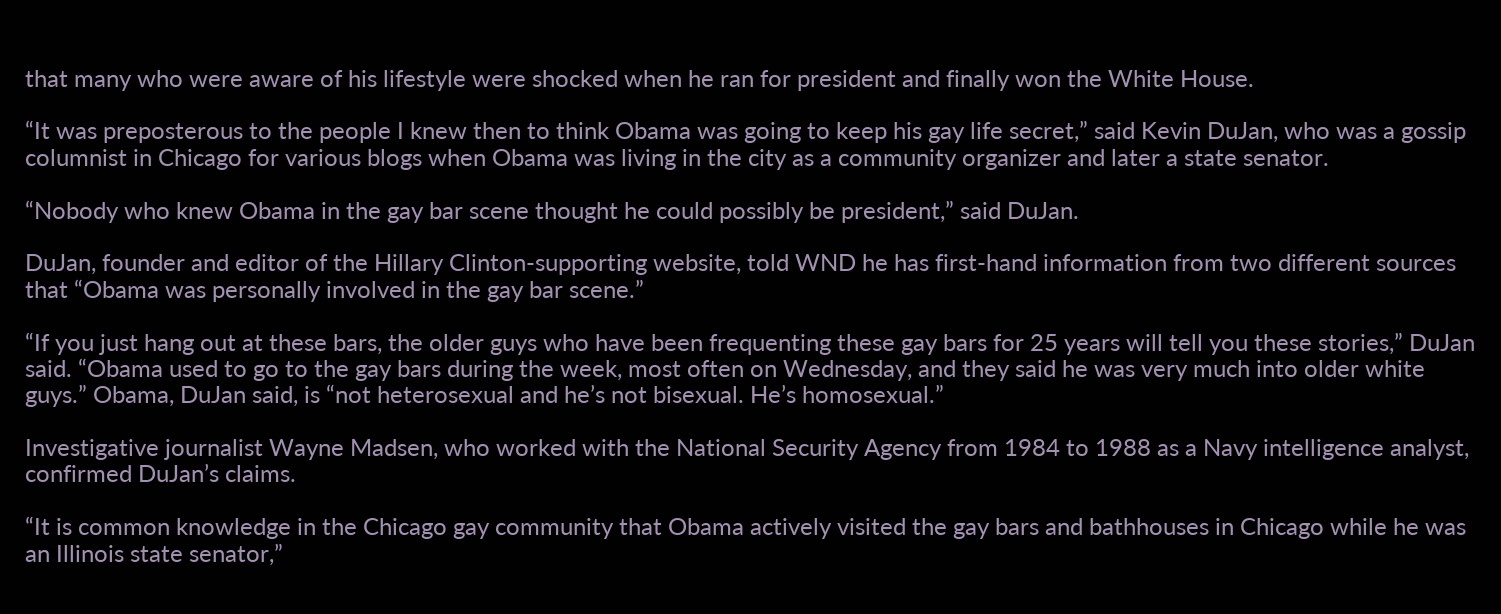that many who were aware of his lifestyle were shocked when he ran for president and finally won the White House.

“It was preposterous to the people I knew then to think Obama was going to keep his gay life secret,” said Kevin DuJan, who was a gossip columnist in Chicago for various blogs when Obama was living in the city as a community organizer and later a state senator.

“Nobody who knew Obama in the gay bar scene thought he could possibly be president,” said DuJan.

DuJan, founder and editor of the Hillary Clinton-supporting website, told WND he has first-hand information from two different sources that “Obama was personally involved in the gay bar scene.”

“If you just hang out at these bars, the older guys who have been frequenting these gay bars for 25 years will tell you these stories,” DuJan said. “Obama used to go to the gay bars during the week, most often on Wednesday, and they said he was very much into older white guys.” Obama, DuJan said, is “not heterosexual and he’s not bisexual. He’s homosexual.”

Investigative journalist Wayne Madsen, who worked with the National Security Agency from 1984 to 1988 as a Navy intelligence analyst, confirmed DuJan’s claims.

“It is common knowledge in the Chicago gay community that Obama actively visited the gay bars and bathhouses in Chicago while he was an Illinois state senator,”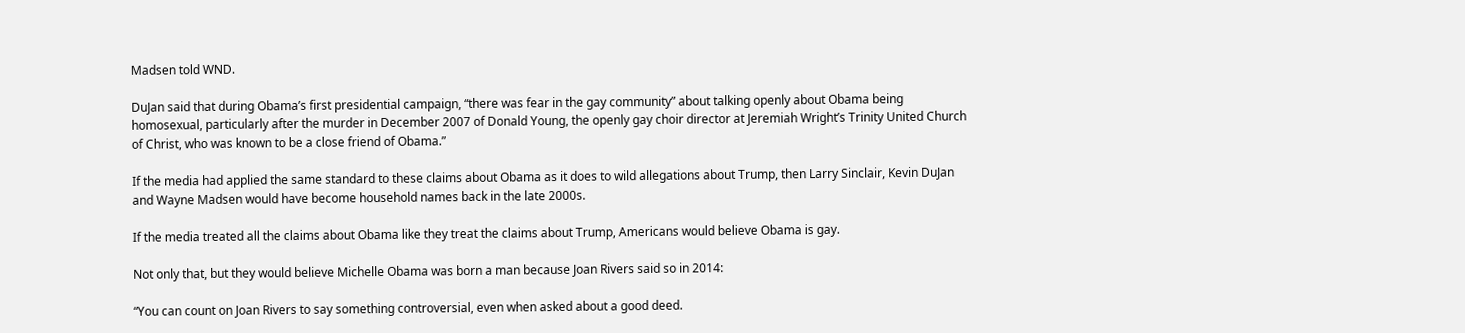Madsen told WND.

DuJan said that during Obama’s first presidential campaign, “there was fear in the gay community” about talking openly about Obama being homosexual, particularly after the murder in December 2007 of Donald Young, the openly gay choir director at Jeremiah Wright’s Trinity United Church of Christ, who was known to be a close friend of Obama.”

If the media had applied the same standard to these claims about Obama as it does to wild allegations about Trump, then Larry Sinclair, Kevin DuJan and Wayne Madsen would have become household names back in the late 2000s.

If the media treated all the claims about Obama like they treat the claims about Trump, Americans would believe Obama is gay.

Not only that, but they would believe Michelle Obama was born a man because Joan Rivers said so in 2014:

“You can count on Joan Rivers to say something controversial, even when asked about a good deed.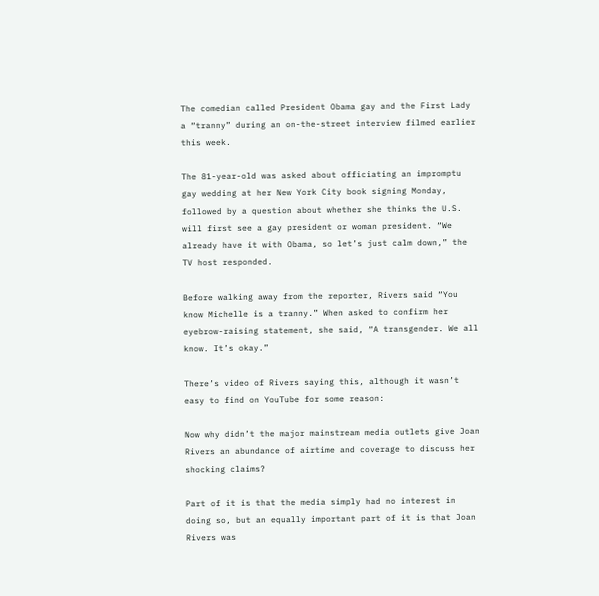The comedian called President Obama gay and the First Lady a “tranny” during an on-the-street interview filmed earlier this week.

The 81-year-old was asked about officiating an impromptu gay wedding at her New York City book signing Monday, followed by a question about whether she thinks the U.S. will first see a gay president or woman president. “We already have it with Obama, so let’s just calm down,” the TV host responded.

Before walking away from the reporter, Rivers said “You know Michelle is a tranny.” When asked to confirm her eyebrow-raising statement, she said, “A transgender. We all know. It’s okay.”

There’s video of Rivers saying this, although it wasn’t easy to find on YouTube for some reason:

Now why didn’t the major mainstream media outlets give Joan Rivers an abundance of airtime and coverage to discuss her shocking claims?

Part of it is that the media simply had no interest in doing so, but an equally important part of it is that Joan Rivers was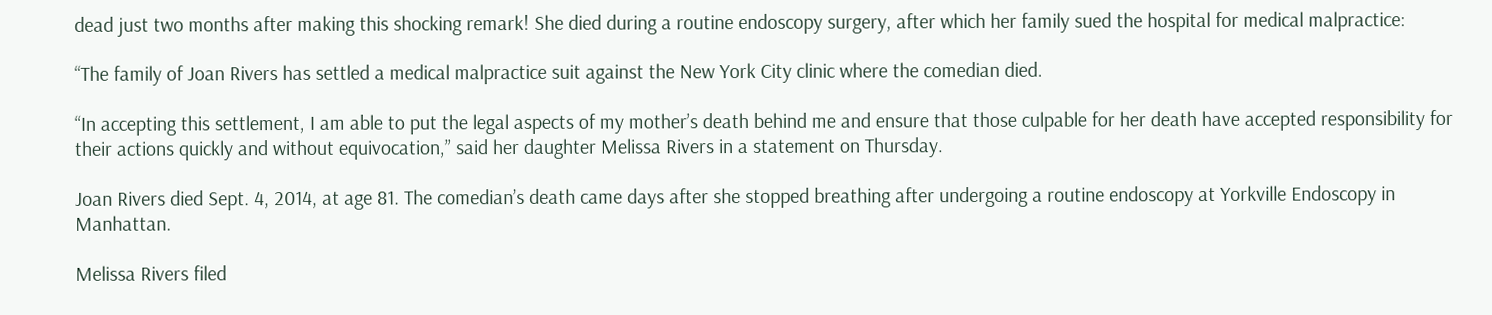dead just two months after making this shocking remark! She died during a routine endoscopy surgery, after which her family sued the hospital for medical malpractice:

“The family of Joan Rivers has settled a medical malpractice suit against the New York City clinic where the comedian died.

“In accepting this settlement, I am able to put the legal aspects of my mother’s death behind me and ensure that those culpable for her death have accepted responsibility for their actions quickly and without equivocation,” said her daughter Melissa Rivers in a statement on Thursday.

Joan Rivers died Sept. 4, 2014, at age 81. The comedian’s death came days after she stopped breathing after undergoing a routine endoscopy at Yorkville Endoscopy in Manhattan.

Melissa Rivers filed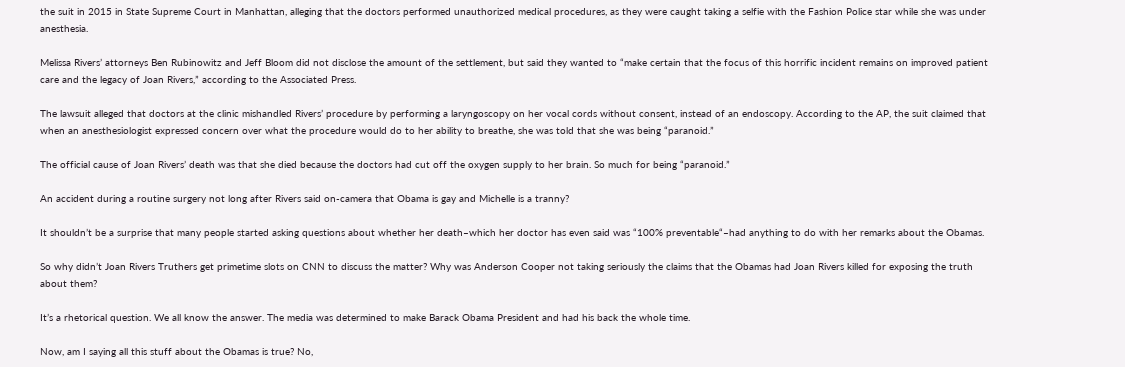the suit in 2015 in State Supreme Court in Manhattan, alleging that the doctors performed unauthorized medical procedures, as they were caught taking a selfie with the Fashion Police star while she was under anesthesia.

Melissa Rivers’ attorneys Ben Rubinowitz and Jeff Bloom did not disclose the amount of the settlement, but said they wanted to “make certain that the focus of this horrific incident remains on improved patient care and the legacy of Joan Rivers,” according to the Associated Press.

The lawsuit alleged that doctors at the clinic mishandled Rivers’ procedure by performing a laryngoscopy on her vocal cords without consent, instead of an endoscopy. According to the AP, the suit claimed that when an anesthesiologist expressed concern over what the procedure would do to her ability to breathe, she was told that she was being “paranoid.”

The official cause of Joan Rivers’ death was that she died because the doctors had cut off the oxygen supply to her brain. So much for being “paranoid.”

An accident during a routine surgery not long after Rivers said on-camera that Obama is gay and Michelle is a tranny?

It shouldn’t be a surprise that many people started asking questions about whether her death–which her doctor has even said was “100% preventable“–had anything to do with her remarks about the Obamas.

So why didn’t Joan Rivers Truthers get primetime slots on CNN to discuss the matter? Why was Anderson Cooper not taking seriously the claims that the Obamas had Joan Rivers killed for exposing the truth about them?

It’s a rhetorical question. We all know the answer. The media was determined to make Barack Obama President and had his back the whole time.

Now, am I saying all this stuff about the Obamas is true? No,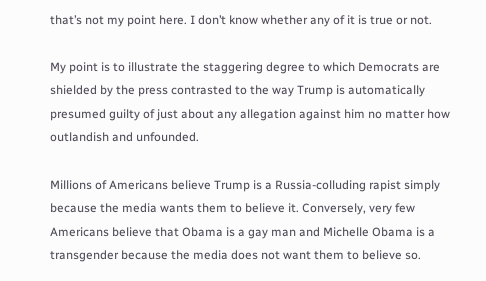that’s not my point here. I don’t know whether any of it is true or not.

My point is to illustrate the staggering degree to which Democrats are shielded by the press contrasted to the way Trump is automatically presumed guilty of just about any allegation against him no matter how outlandish and unfounded.

Millions of Americans believe Trump is a Russia-colluding rapist simply because the media wants them to believe it. Conversely, very few Americans believe that Obama is a gay man and Michelle Obama is a transgender because the media does not want them to believe so.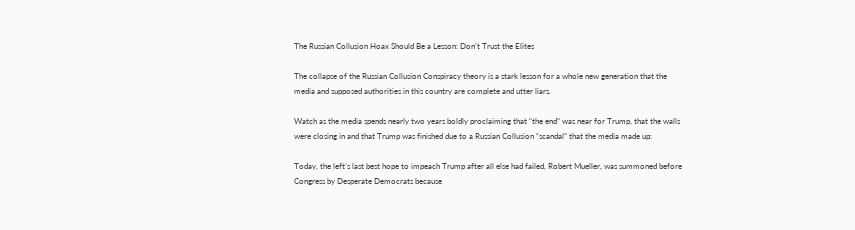The Russian Collusion Hoax Should Be a Lesson: Don’t Trust the Elites

The collapse of the Russian Collusion Conspiracy theory is a stark lesson for a whole new generation that the media and supposed authorities in this country are complete and utter liars.

Watch as the media spends nearly two years boldly proclaiming that “the end” was near for Trump, that the walls were closing in and that Trump was finished due to a Russian Collusion “scandal” that the media made up:

Today, the left’s last best hope to impeach Trump after all else had failed, Robert Mueller, was summoned before Congress by Desperate Democrats because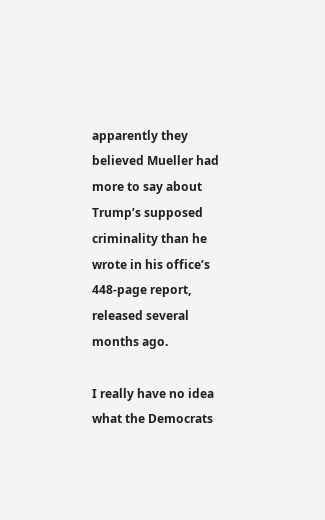apparently they believed Mueller had more to say about Trump’s supposed criminality than he wrote in his office’s 448-page report, released several months ago.

I really have no idea what the Democrats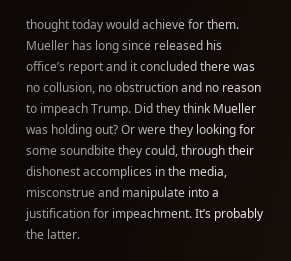thought today would achieve for them. Mueller has long since released his office’s report and it concluded there was no collusion, no obstruction and no reason to impeach Trump. Did they think Mueller was holding out? Or were they looking for some soundbite they could, through their dishonest accomplices in the media, misconstrue and manipulate into a justification for impeachment. It’s probably the latter.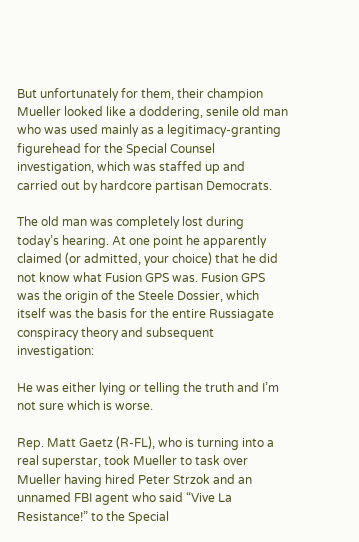But unfortunately for them, their champion Mueller looked like a doddering, senile old man who was used mainly as a legitimacy-granting figurehead for the Special Counsel investigation, which was staffed up and carried out by hardcore partisan Democrats.

The old man was completely lost during today’s hearing. At one point he apparently claimed (or admitted, your choice) that he did not know what Fusion GPS was. Fusion GPS was the origin of the Steele Dossier, which itself was the basis for the entire Russiagate conspiracy theory and subsequent investigation:

He was either lying or telling the truth and I’m not sure which is worse.

Rep. Matt Gaetz (R-FL), who is turning into a real superstar, took Mueller to task over Mueller having hired Peter Strzok and an unnamed FBI agent who said “Vive La Resistance!” to the Special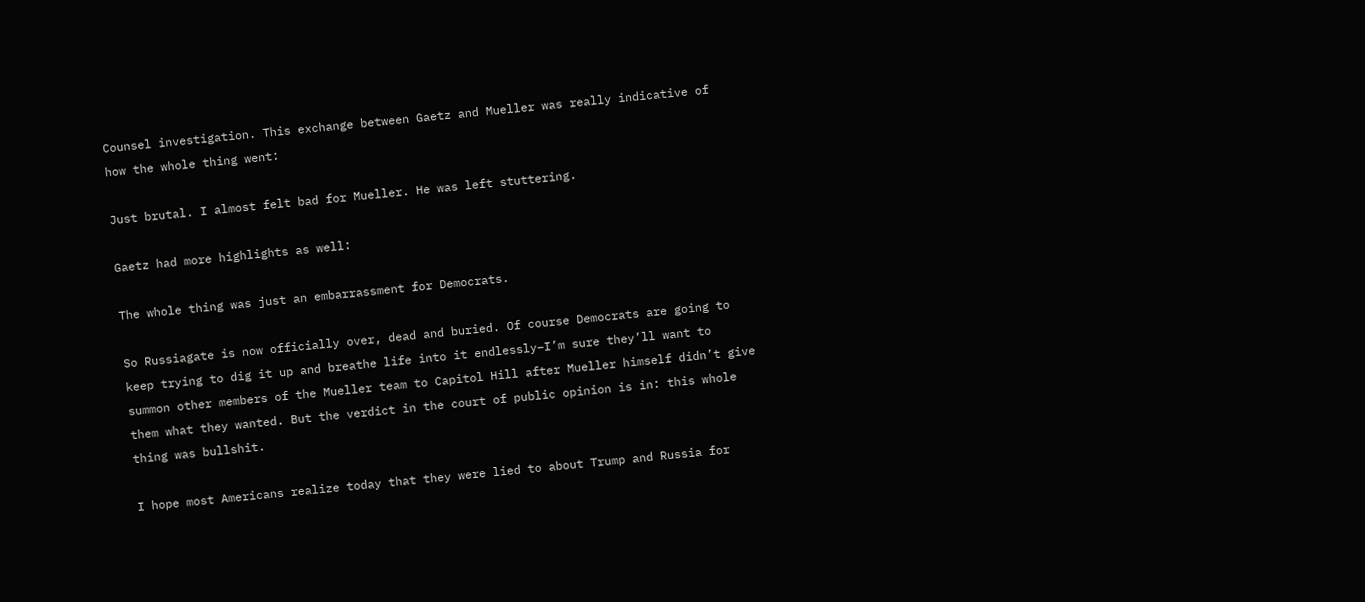Counsel investigation. This exchange between Gaetz and Mueller was really indicative of how the whole thing went:

Just brutal. I almost felt bad for Mueller. He was left stuttering.

Gaetz had more highlights as well:

The whole thing was just an embarrassment for Democrats.

So Russiagate is now officially over, dead and buried. Of course Democrats are going to keep trying to dig it up and breathe life into it endlessly–I’m sure they’ll want to summon other members of the Mueller team to Capitol Hill after Mueller himself didn’t give them what they wanted. But the verdict in the court of public opinion is in: this whole thing was bullshit.

I hope most Americans realize today that they were lied to about Trump and Russia for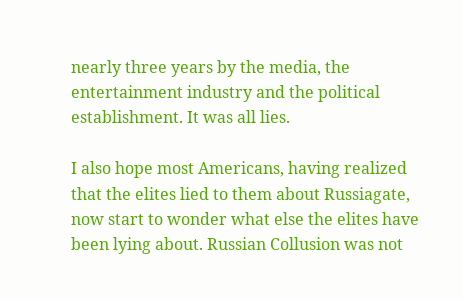nearly three years by the media, the entertainment industry and the political establishment. It was all lies.

I also hope most Americans, having realized that the elites lied to them about Russiagate, now start to wonder what else the elites have been lying about. Russian Collusion was not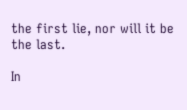the first lie, nor will it be the last.

In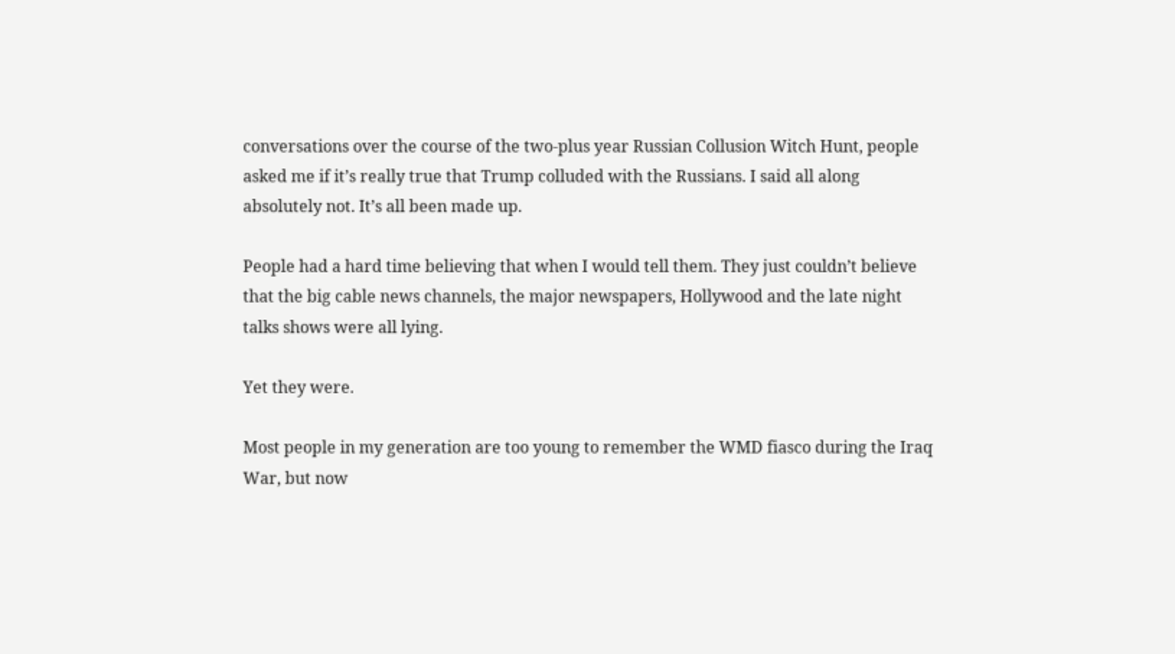conversations over the course of the two-plus year Russian Collusion Witch Hunt, people asked me if it’s really true that Trump colluded with the Russians. I said all along absolutely not. It’s all been made up.

People had a hard time believing that when I would tell them. They just couldn’t believe that the big cable news channels, the major newspapers, Hollywood and the late night talks shows were all lying.

Yet they were.

Most people in my generation are too young to remember the WMD fiasco during the Iraq War, but now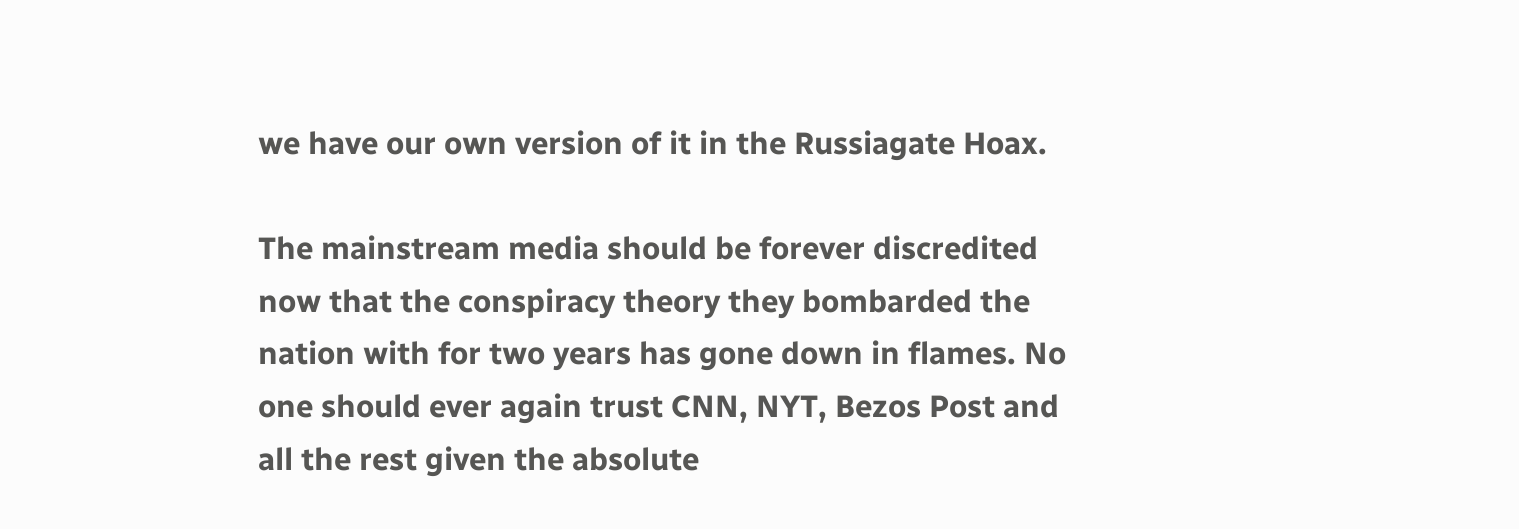we have our own version of it in the Russiagate Hoax.

The mainstream media should be forever discredited now that the conspiracy theory they bombarded the nation with for two years has gone down in flames. No one should ever again trust CNN, NYT, Bezos Post and all the rest given the absolute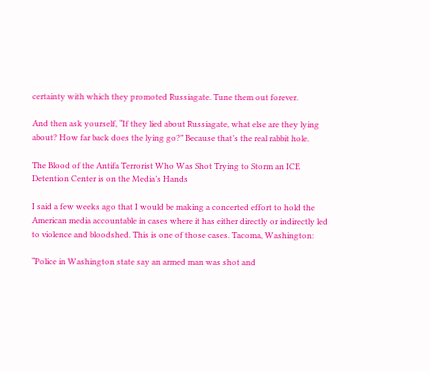certainty with which they promoted Russiagate. Tune them out forever.

And then ask yourself, “If they lied about Russiagate, what else are they lying about? How far back does the lying go?” Because that’s the real rabbit hole.

The Blood of the Antifa Terrorist Who Was Shot Trying to Storm an ICE Detention Center is on the Media’s Hands

I said a few weeks ago that I would be making a concerted effort to hold the American media accountable in cases where it has either directly or indirectly led to violence and bloodshed. This is one of those cases. Tacoma, Washington:

“Police in Washington state say an armed man was shot and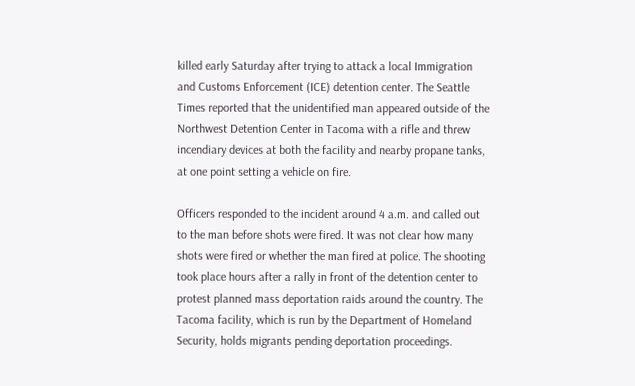killed early Saturday after trying to attack a local Immigration and Customs Enforcement (ICE) detention center. The Seattle Times reported that the unidentified man appeared outside of the Northwest Detention Center in Tacoma with a rifle and threw incendiary devices at both the facility and nearby propane tanks, at one point setting a vehicle on fire.

Officers responded to the incident around 4 a.m. and called out to the man before shots were fired. It was not clear how many shots were fired or whether the man fired at police. The shooting took place hours after a rally in front of the detention center to protest planned mass deportation raids around the country. The Tacoma facility, which is run by the Department of Homeland Security, holds migrants pending deportation proceedings.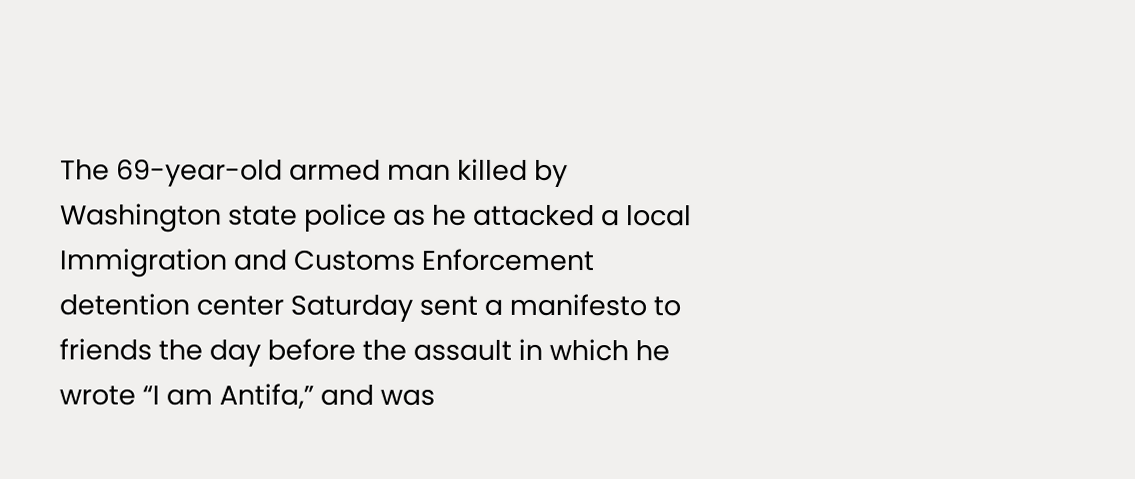The 69-year-old armed man killed by Washington state police as he attacked a local Immigration and Customs Enforcement detention center Saturday sent a manifesto to friends the day before the assault in which he wrote “I am Antifa,” and was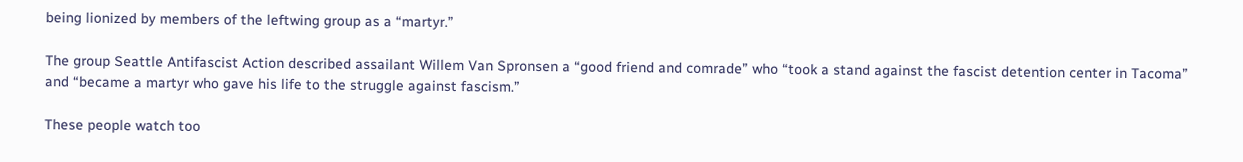being lionized by members of the leftwing group as a “martyr.”

The group Seattle Antifascist Action described assailant Willem Van Spronsen a “good friend and comrade” who “took a stand against the fascist detention center in Tacoma” and “became a martyr who gave his life to the struggle against fascism.”

These people watch too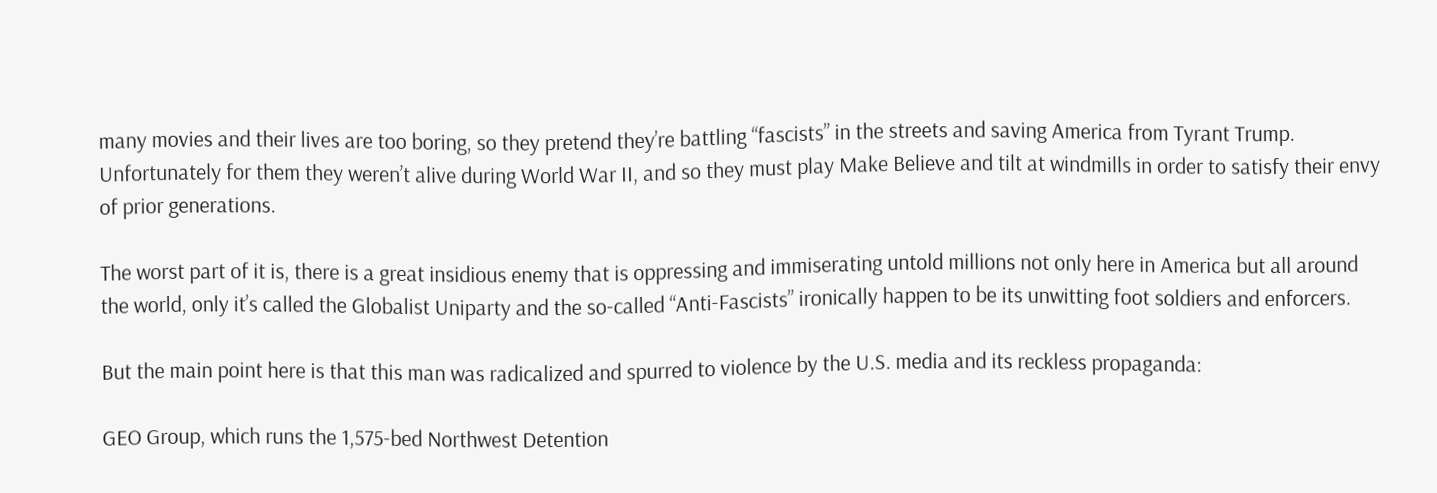many movies and their lives are too boring, so they pretend they’re battling “fascists” in the streets and saving America from Tyrant Trump. Unfortunately for them they weren’t alive during World War II, and so they must play Make Believe and tilt at windmills in order to satisfy their envy of prior generations.

The worst part of it is, there is a great insidious enemy that is oppressing and immiserating untold millions not only here in America but all around the world, only it’s called the Globalist Uniparty and the so-called “Anti-Fascists” ironically happen to be its unwitting foot soldiers and enforcers.

But the main point here is that this man was radicalized and spurred to violence by the U.S. media and its reckless propaganda:

GEO Group, which runs the 1,575-bed Northwest Detention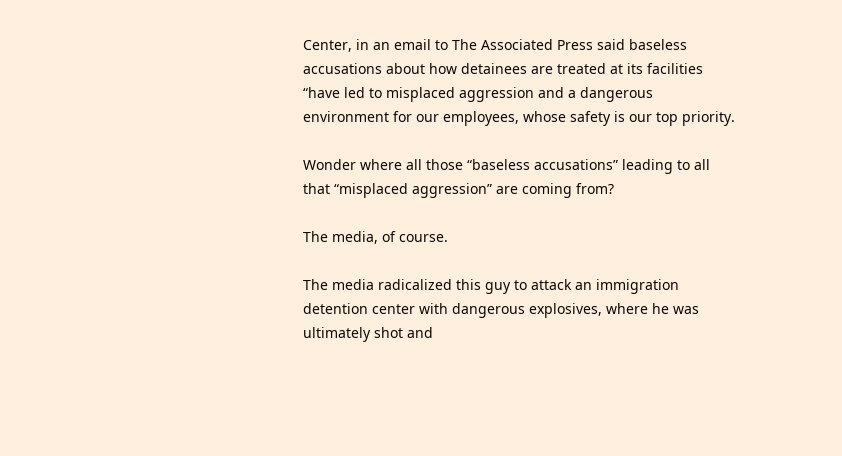Center, in an email to The Associated Press said baseless accusations about how detainees are treated at its facilities “have led to misplaced aggression and a dangerous environment for our employees, whose safety is our top priority.

Wonder where all those “baseless accusations” leading to all that “misplaced aggression” are coming from?

The media, of course.

The media radicalized this guy to attack an immigration detention center with dangerous explosives, where he was ultimately shot and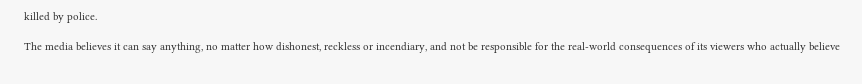killed by police.

The media believes it can say anything, no matter how dishonest, reckless or incendiary, and not be responsible for the real-world consequences of its viewers who actually believe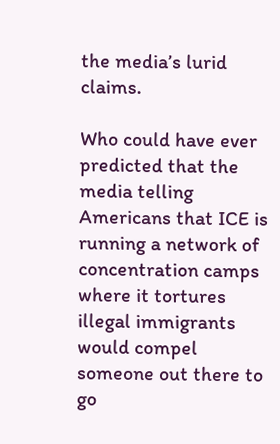the media’s lurid claims.

Who could have ever predicted that the media telling Americans that ICE is running a network of concentration camps where it tortures illegal immigrants would compel someone out there to go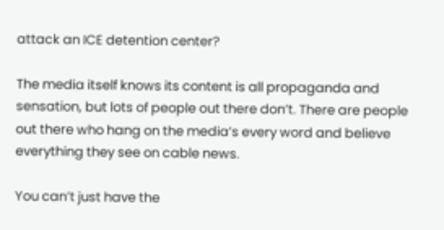attack an ICE detention center?

The media itself knows its content is all propaganda and sensation, but lots of people out there don’t. There are people out there who hang on the media’s every word and believe everything they see on cable news.

You can’t just have the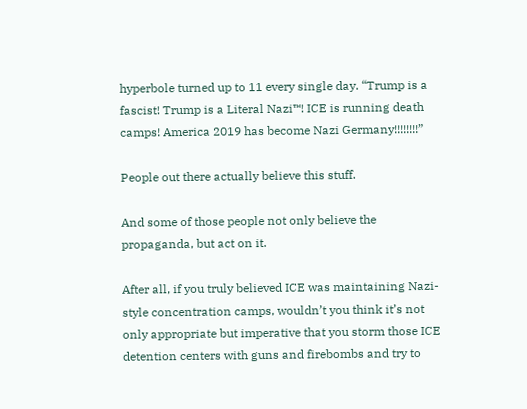hyperbole turned up to 11 every single day. “Trump is a fascist! Trump is a Literal Nazi™! ICE is running death camps! America 2019 has become Nazi Germany!!!!!!!!”

People out there actually believe this stuff.

And some of those people not only believe the propaganda, but act on it.

After all, if you truly believed ICE was maintaining Nazi-style concentration camps, wouldn’t you think it’s not only appropriate but imperative that you storm those ICE detention centers with guns and firebombs and try to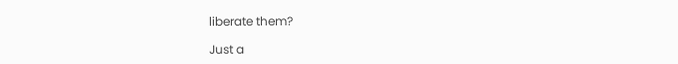liberate them?

Just a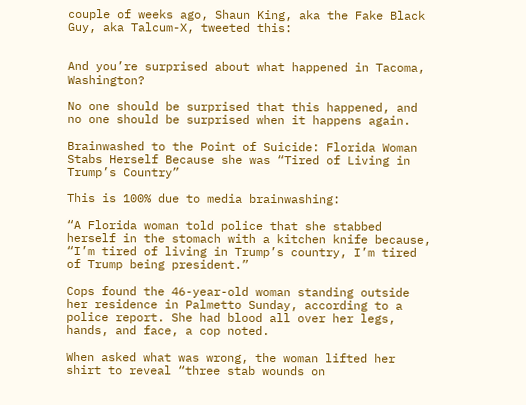couple of weeks ago, Shaun King, aka the Fake Black Guy, aka Talcum-X, tweeted this:


And you’re surprised about what happened in Tacoma, Washington?

No one should be surprised that this happened, and no one should be surprised when it happens again.

Brainwashed to the Point of Suicide: Florida Woman Stabs Herself Because she was “Tired of Living in Trump’s Country”

This is 100% due to media brainwashing:

“A Florida woman told police that she stabbed herself in the stomach with a kitchen knife because, “I’m tired of living in Trump’s country, I’m tired of Trump being president.”

Cops found the 46-year-old woman standing outside her residence in Palmetto Sunday, according to a police report. She had blood all over her legs, hands, and face, a cop noted.

When asked what was wrong, the woman lifted her shirt to reveal “three stab wounds on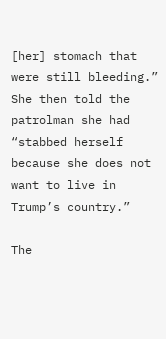[her] stomach that were still bleeding.” She then told the patrolman she had “stabbed herself because she does not want to live in Trump’s country.”

The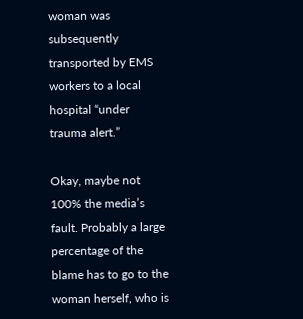woman was subsequently transported by EMS workers to a local hospital “under trauma alert.”

Okay, maybe not 100% the media’s fault. Probably a large percentage of the blame has to go to the woman herself, who is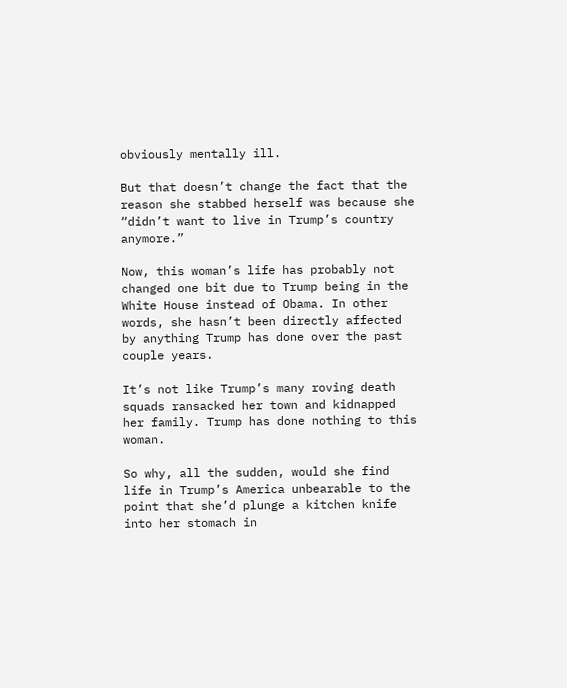obviously mentally ill.

But that doesn’t change the fact that the reason she stabbed herself was because she “didn’t want to live in Trump’s country anymore.”

Now, this woman’s life has probably not changed one bit due to Trump being in the White House instead of Obama. In other words, she hasn’t been directly affected by anything Trump has done over the past couple years.

It’s not like Trump’s many roving death squads ransacked her town and kidnapped her family. Trump has done nothing to this woman.

So why, all the sudden, would she find life in Trump’s America unbearable to the point that she’d plunge a kitchen knife into her stomach in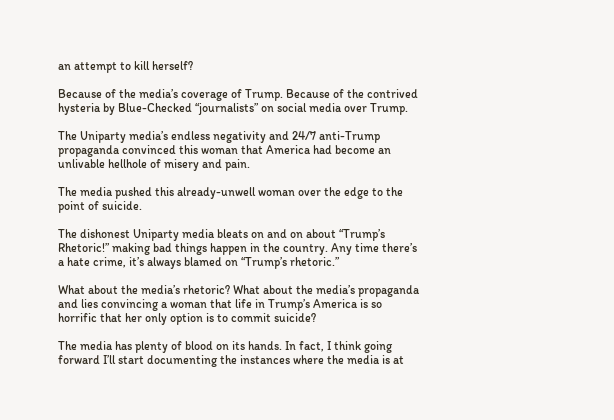an attempt to kill herself?

Because of the media’s coverage of Trump. Because of the contrived hysteria by Blue-Checked “journalists” on social media over Trump.

The Uniparty media’s endless negativity and 24/7 anti-Trump propaganda convinced this woman that America had become an unlivable hellhole of misery and pain.

The media pushed this already-unwell woman over the edge to the point of suicide.

The dishonest Uniparty media bleats on and on about “Trump’s Rhetoric!” making bad things happen in the country. Any time there’s a hate crime, it’s always blamed on “Trump’s rhetoric.”

What about the media’s rhetoric? What about the media’s propaganda and lies convincing a woman that life in Trump’s America is so horrific that her only option is to commit suicide?

The media has plenty of blood on its hands. In fact, I think going forward I’ll start documenting the instances where the media is at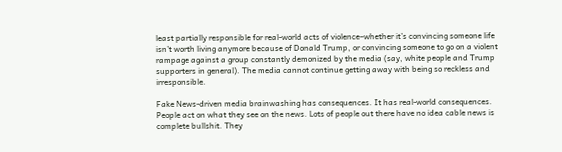least partially responsible for real-world acts of violence–whether it’s convincing someone life isn’t worth living anymore because of Donald Trump, or convincing someone to go on a violent rampage against a group constantly demonized by the media (say, white people and Trump supporters in general). The media cannot continue getting away with being so reckless and irresponsible.

Fake News-driven media brainwashing has consequences. It has real-world consequences. People act on what they see on the news. Lots of people out there have no idea cable news is complete bullshit. They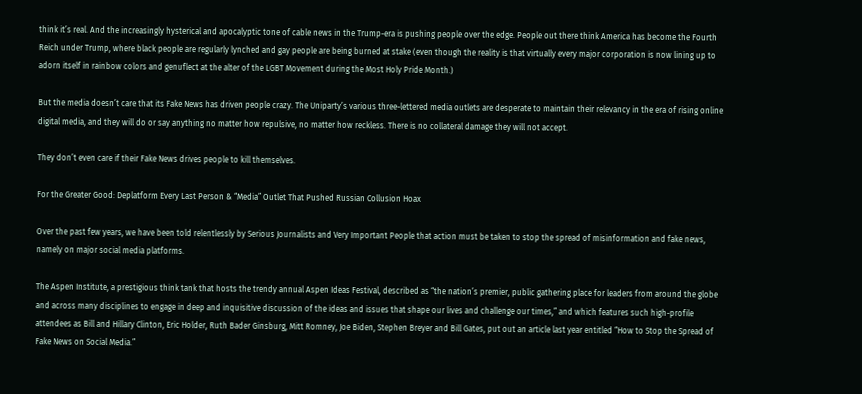think it’s real. And the increasingly hysterical and apocalyptic tone of cable news in the Trump-era is pushing people over the edge. People out there think America has become the Fourth Reich under Trump, where black people are regularly lynched and gay people are being burned at stake (even though the reality is that virtually every major corporation is now lining up to adorn itself in rainbow colors and genuflect at the alter of the LGBT Movement during the Most Holy Pride Month.)

But the media doesn’t care that its Fake News has driven people crazy. The Uniparty’s various three-lettered media outlets are desperate to maintain their relevancy in the era of rising online digital media, and they will do or say anything no matter how repulsive, no matter how reckless. There is no collateral damage they will not accept.

They don’t even care if their Fake News drives people to kill themselves.

For the Greater Good: Deplatform Every Last Person & “Media” Outlet That Pushed Russian Collusion Hoax

Over the past few years, we have been told relentlessly by Serious Journalists and Very Important People that action must be taken to stop the spread of misinformation and fake news, namely on major social media platforms.

The Aspen Institute, a prestigious think tank that hosts the trendy annual Aspen Ideas Festival, described as “the nation’s premier, public gathering place for leaders from around the globe and across many disciplines to engage in deep and inquisitive discussion of the ideas and issues that shape our lives and challenge our times,” and which features such high-profile attendees as Bill and Hillary Clinton, Eric Holder, Ruth Bader Ginsburg, Mitt Romney, Joe Biden, Stephen Breyer and Bill Gates, put out an article last year entitled “How to Stop the Spread of Fake News on Social Media.”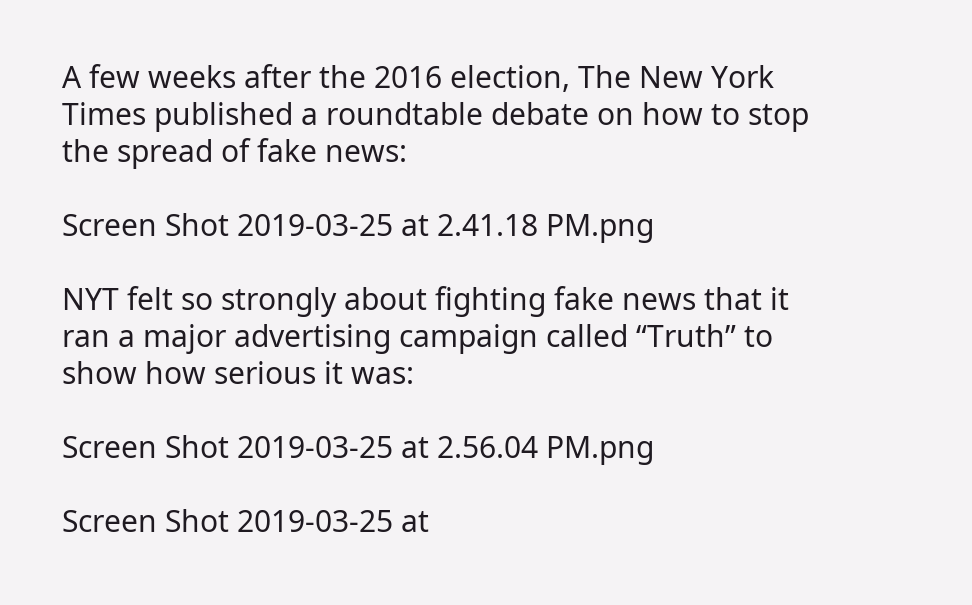A few weeks after the 2016 election, The New York Times published a roundtable debate on how to stop the spread of fake news:

Screen Shot 2019-03-25 at 2.41.18 PM.png

NYT felt so strongly about fighting fake news that it ran a major advertising campaign called “Truth” to show how serious it was:

Screen Shot 2019-03-25 at 2.56.04 PM.png

Screen Shot 2019-03-25 at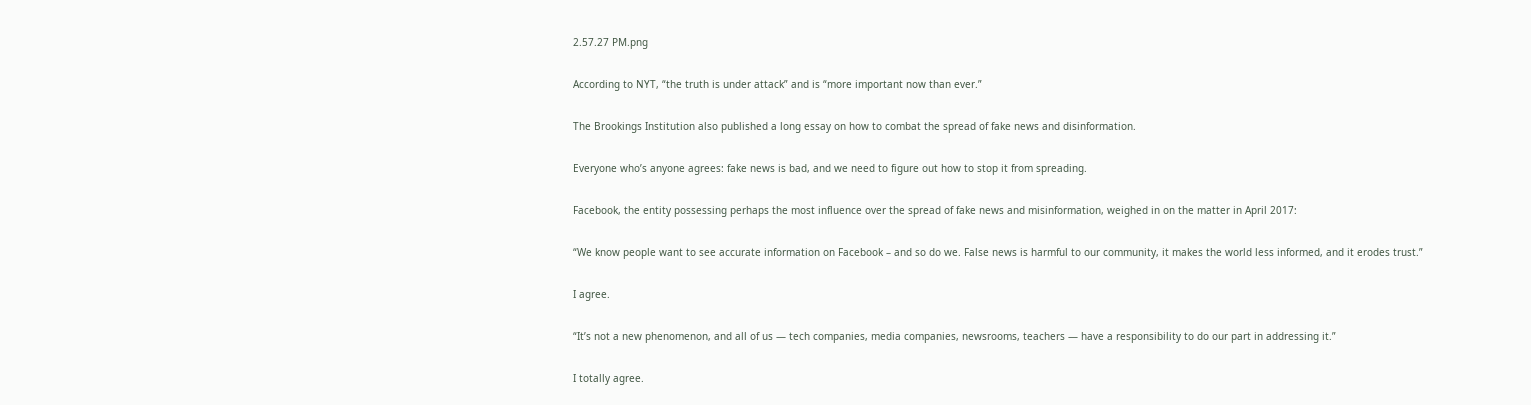2.57.27 PM.png

According to NYT, “the truth is under attack” and is “more important now than ever.”

The Brookings Institution also published a long essay on how to combat the spread of fake news and disinformation.

Everyone who’s anyone agrees: fake news is bad, and we need to figure out how to stop it from spreading.

Facebook, the entity possessing perhaps the most influence over the spread of fake news and misinformation, weighed in on the matter in April 2017:

“We know people want to see accurate information on Facebook – and so do we. False news is harmful to our community, it makes the world less informed, and it erodes trust.”

I agree.

“It’s not a new phenomenon, and all of us — tech companies, media companies, newsrooms, teachers — have a responsibility to do our part in addressing it.”

I totally agree.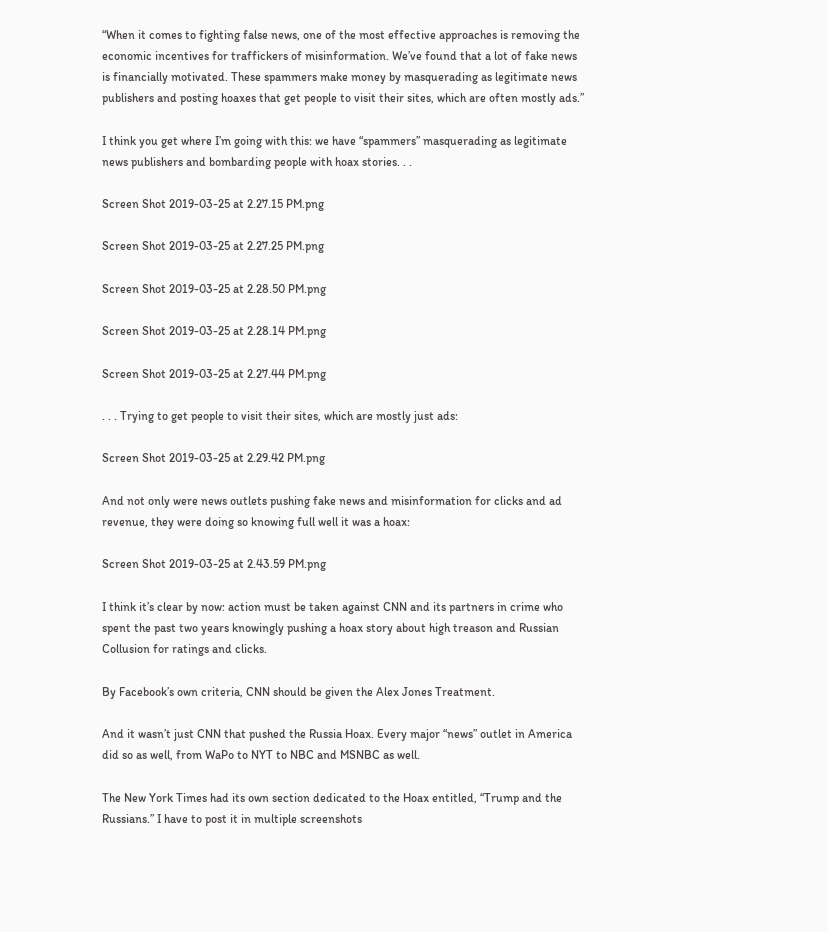“When it comes to fighting false news, one of the most effective approaches is removing the economic incentives for traffickers of misinformation. We’ve found that a lot of fake news is financially motivated. These spammers make money by masquerading as legitimate news publishers and posting hoaxes that get people to visit their sites, which are often mostly ads.”

I think you get where I’m going with this: we have “spammers” masquerading as legitimate news publishers and bombarding people with hoax stories. . .

Screen Shot 2019-03-25 at 2.27.15 PM.png

Screen Shot 2019-03-25 at 2.27.25 PM.png

Screen Shot 2019-03-25 at 2.28.50 PM.png

Screen Shot 2019-03-25 at 2.28.14 PM.png

Screen Shot 2019-03-25 at 2.27.44 PM.png

. . . Trying to get people to visit their sites, which are mostly just ads:

Screen Shot 2019-03-25 at 2.29.42 PM.png

And not only were news outlets pushing fake news and misinformation for clicks and ad revenue, they were doing so knowing full well it was a hoax:

Screen Shot 2019-03-25 at 2.43.59 PM.png

I think it’s clear by now: action must be taken against CNN and its partners in crime who spent the past two years knowingly pushing a hoax story about high treason and Russian Collusion for ratings and clicks.

By Facebook’s own criteria, CNN should be given the Alex Jones Treatment.

And it wasn’t just CNN that pushed the Russia Hoax. Every major “news” outlet in America did so as well, from WaPo to NYT to NBC and MSNBC as well.

The New York Times had its own section dedicated to the Hoax entitled, “Trump and the Russians.” I have to post it in multiple screenshots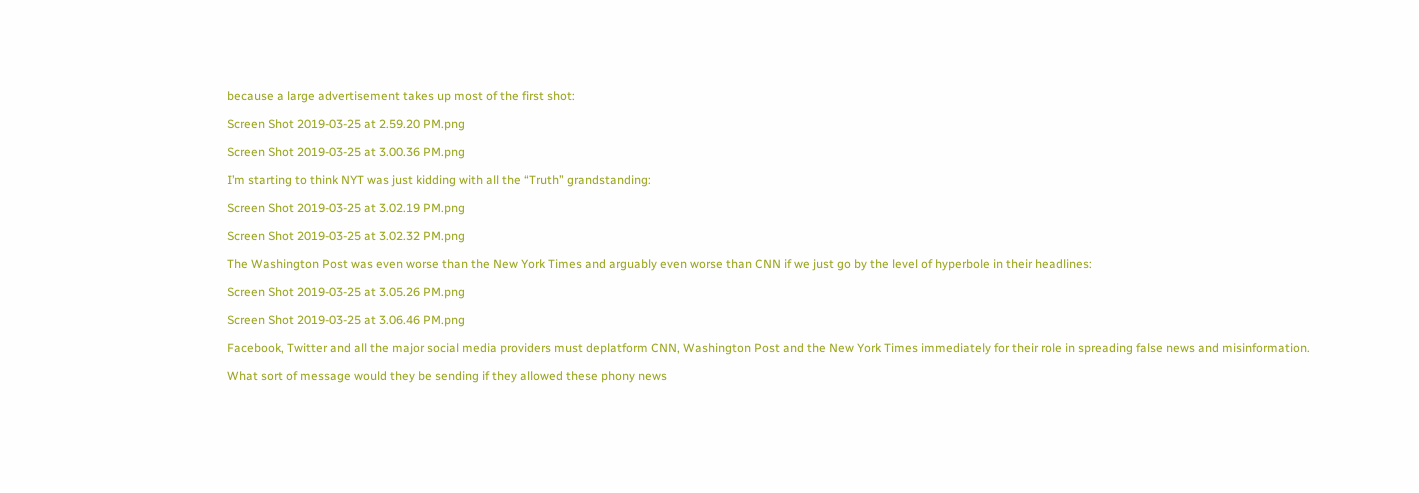because a large advertisement takes up most of the first shot:

Screen Shot 2019-03-25 at 2.59.20 PM.png

Screen Shot 2019-03-25 at 3.00.36 PM.png

I’m starting to think NYT was just kidding with all the “Truth” grandstanding:

Screen Shot 2019-03-25 at 3.02.19 PM.png

Screen Shot 2019-03-25 at 3.02.32 PM.png

The Washington Post was even worse than the New York Times and arguably even worse than CNN if we just go by the level of hyperbole in their headlines:

Screen Shot 2019-03-25 at 3.05.26 PM.png

Screen Shot 2019-03-25 at 3.06.46 PM.png

Facebook, Twitter and all the major social media providers must deplatform CNN, Washington Post and the New York Times immediately for their role in spreading false news and misinformation.

What sort of message would they be sending if they allowed these phony news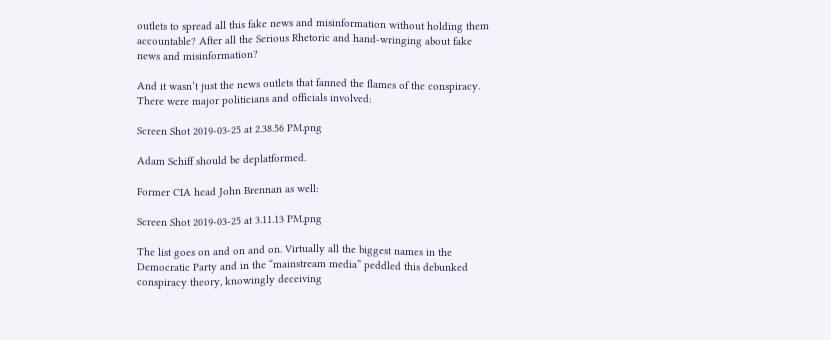outlets to spread all this fake news and misinformation without holding them accountable? After all the Serious Rhetoric and hand-wringing about fake news and misinformation?

And it wasn’t just the news outlets that fanned the flames of the conspiracy. There were major politicians and officials involved:

Screen Shot 2019-03-25 at 2.38.56 PM.png

Adam Schiff should be deplatformed.

Former CIA head John Brennan as well:

Screen Shot 2019-03-25 at 3.11.13 PM.png

The list goes on and on and on. Virtually all the biggest names in the Democratic Party and in the “mainstream media” peddled this debunked conspiracy theory, knowingly deceiving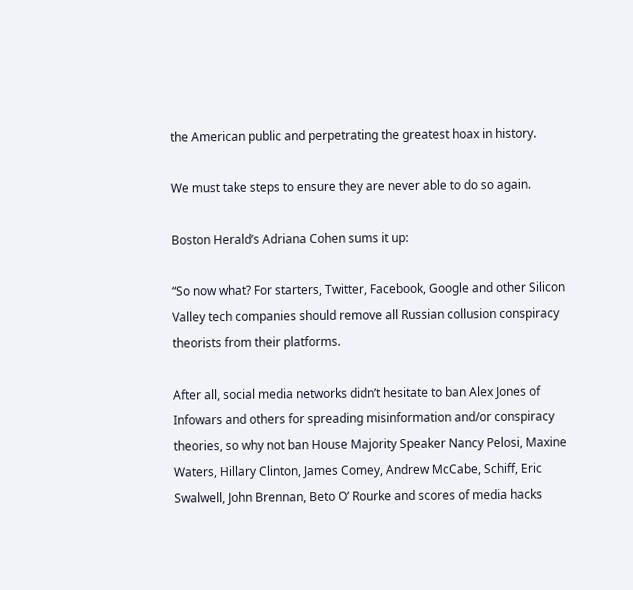the American public and perpetrating the greatest hoax in history.

We must take steps to ensure they are never able to do so again.

Boston Herald’s Adriana Cohen sums it up:

“So now what? For starters, Twitter, Facebook, Google and other Silicon Valley tech companies should remove all Russian collusion conspiracy theorists from their platforms.

After all, social media networks didn’t hesitate to ban Alex Jones of Infowars and others for spreading misinformation and/or conspiracy theories, so why not ban House Majority Speaker Nancy Pelosi, Maxine Waters, Hillary Clinton, James Comey, Andrew McCabe, Schiff, Eric Swalwell, John Brennan, Beto O’ Rourke and scores of media hacks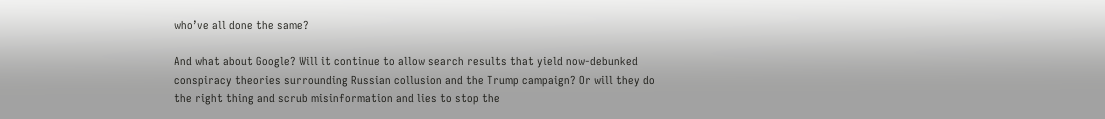who’ve all done the same?

And what about Google? Will it continue to allow search results that yield now-debunked conspiracy theories surrounding Russian collusion and the Trump campaign? Or will they do the right thing and scrub misinformation and lies to stop the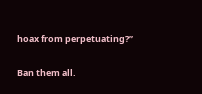hoax from perpetuating?”

Ban them all.